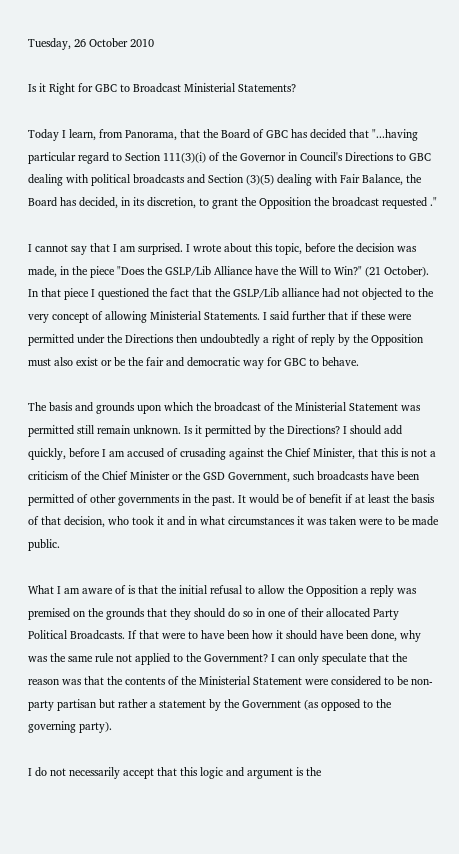Tuesday, 26 October 2010

Is it Right for GBC to Broadcast Ministerial Statements?

Today I learn, from Panorama, that the Board of GBC has decided that "...having particular regard to Section 111(3)(i) of the Governor in Council's Directions to GBC dealing with political broadcasts and Section (3)(5) dealing with Fair Balance, the Board has decided, in its discretion, to grant the Opposition the broadcast requested ."

I cannot say that I am surprised. I wrote about this topic, before the decision was made, in the piece "Does the GSLP/Lib Alliance have the Will to Win?" (21 October). In that piece I questioned the fact that the GSLP/Lib alliance had not objected to the very concept of allowing Ministerial Statements. I said further that if these were permitted under the Directions then undoubtedly a right of reply by the Opposition must also exist or be the fair and democratic way for GBC to behave.

The basis and grounds upon which the broadcast of the Ministerial Statement was permitted still remain unknown. Is it permitted by the Directions? I should add quickly, before I am accused of crusading against the Chief Minister, that this is not a criticism of the Chief Minister or the GSD Government, such broadcasts have been permitted of other governments in the past. It would be of benefit if at least the basis of that decision, who took it and in what circumstances it was taken were to be made public.

What I am aware of is that the initial refusal to allow the Opposition a reply was premised on the grounds that they should do so in one of their allocated Party Political Broadcasts. If that were to have been how it should have been done, why was the same rule not applied to the Government? I can only speculate that the reason was that the contents of the Ministerial Statement were considered to be non-party partisan but rather a statement by the Government (as opposed to the governing party).

I do not necessarily accept that this logic and argument is the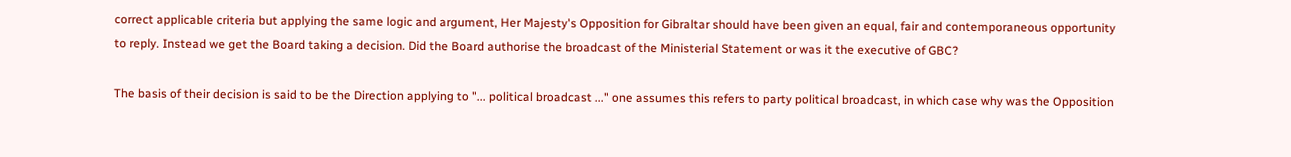correct applicable criteria but applying the same logic and argument, Her Majesty's Opposition for Gibraltar should have been given an equal, fair and contemporaneous opportunity to reply. Instead we get the Board taking a decision. Did the Board authorise the broadcast of the Ministerial Statement or was it the executive of GBC?

The basis of their decision is said to be the Direction applying to "... political broadcast ..." one assumes this refers to party political broadcast, in which case why was the Opposition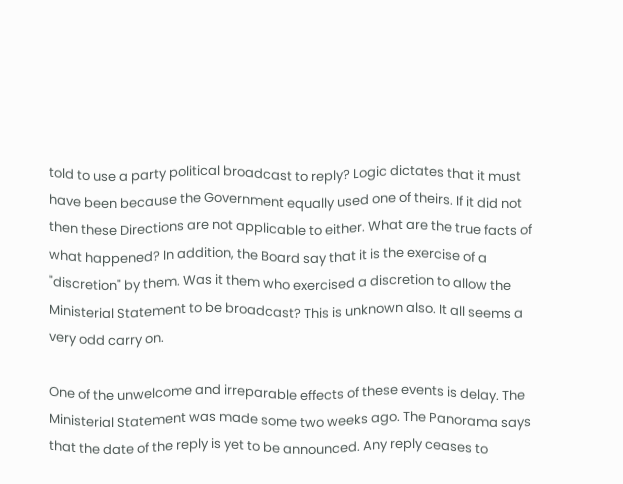told to use a party political broadcast to reply? Logic dictates that it must have been because the Government equally used one of theirs. If it did not then these Directions are not applicable to either. What are the true facts of what happened? In addition, the Board say that it is the exercise of a "discretion" by them. Was it them who exercised a discretion to allow the Ministerial Statement to be broadcast? This is unknown also. It all seems a very odd carry on.

One of the unwelcome and irreparable effects of these events is delay. The Ministerial Statement was made some two weeks ago. The Panorama says that the date of the reply is yet to be announced. Any reply ceases to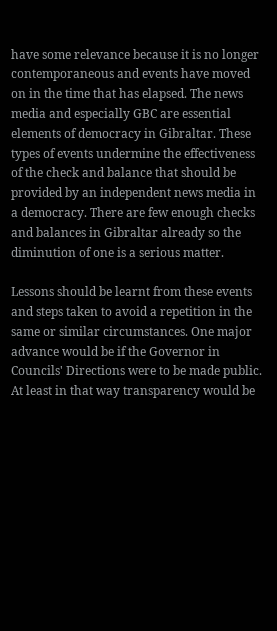have some relevance because it is no longer contemporaneous and events have moved on in the time that has elapsed. The news media and especially GBC are essential elements of democracy in Gibraltar. These types of events undermine the effectiveness of the check and balance that should be provided by an independent news media in a democracy. There are few enough checks and balances in Gibraltar already so the diminution of one is a serious matter.

Lessons should be learnt from these events and steps taken to avoid a repetition in the same or similar circumstances. One major advance would be if the Governor in Councils' Directions were to be made public. At least in that way transparency would be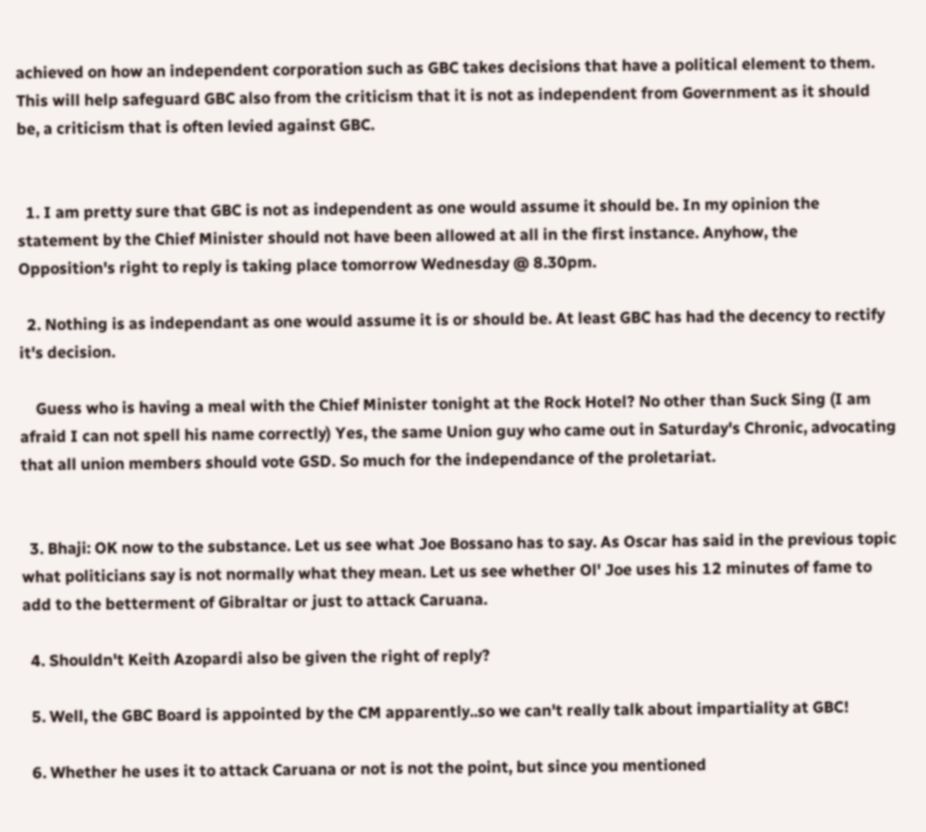achieved on how an independent corporation such as GBC takes decisions that have a political element to them. This will help safeguard GBC also from the criticism that it is not as independent from Government as it should be, a criticism that is often levied against GBC.


  1. I am pretty sure that GBC is not as independent as one would assume it should be. In my opinion the statement by the Chief Minister should not have been allowed at all in the first instance. Anyhow, the Opposition's right to reply is taking place tomorrow Wednesday @ 8.30pm.

  2. Nothing is as independant as one would assume it is or should be. At least GBC has had the decency to rectify it's decision.

    Guess who is having a meal with the Chief Minister tonight at the Rock Hotel? No other than Suck Sing (I am afraid I can not spell his name correctly) Yes, the same Union guy who came out in Saturday's Chronic, advocating that all union members should vote GSD. So much for the independance of the proletariat.


  3. Bhaji: OK now to the substance. Let us see what Joe Bossano has to say. As Oscar has said in the previous topic what politicians say is not normally what they mean. Let us see whether Ol' Joe uses his 12 minutes of fame to add to the betterment of Gibraltar or just to attack Caruana.

  4. Shouldn't Keith Azopardi also be given the right of reply?

  5. Well, the GBC Board is appointed by the CM apparently..so we can't really talk about impartiality at GBC!

  6. Whether he uses it to attack Caruana or not is not the point, but since you mentioned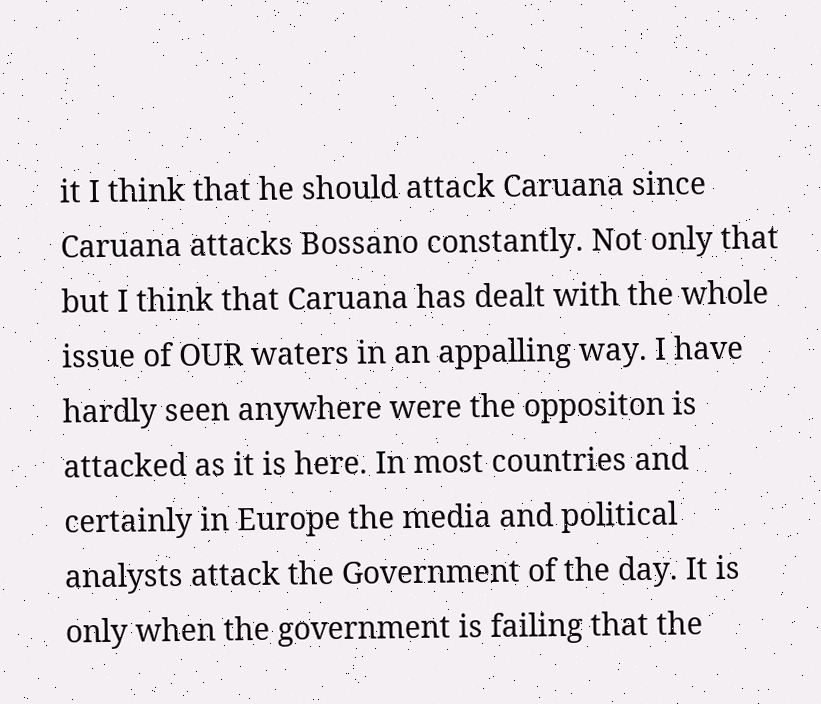it I think that he should attack Caruana since Caruana attacks Bossano constantly. Not only that but I think that Caruana has dealt with the whole issue of OUR waters in an appalling way. I have hardly seen anywhere were the oppositon is attacked as it is here. In most countries and certainly in Europe the media and political analysts attack the Government of the day. It is only when the government is failing that the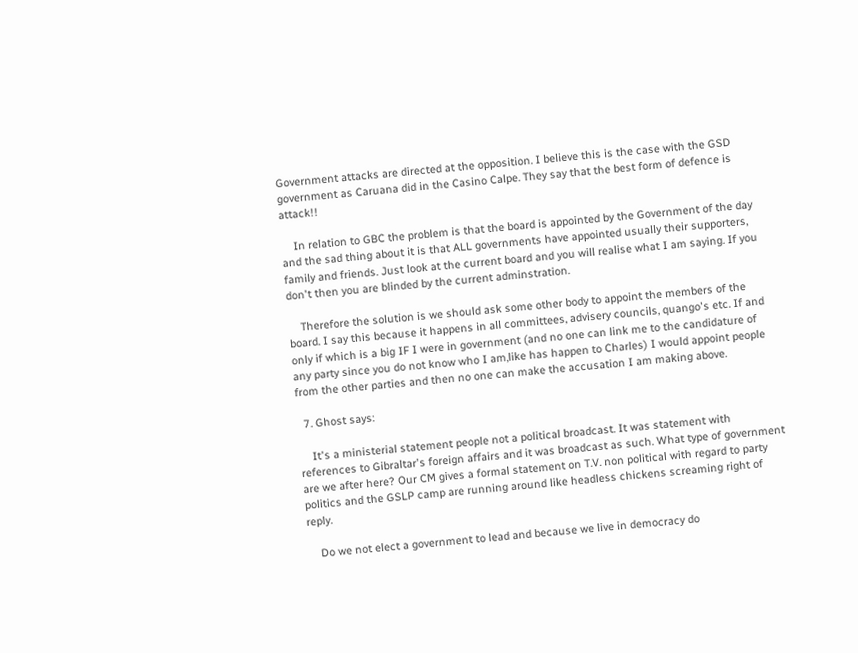Government attacks are directed at the opposition. I believe this is the case with the GSD government as Caruana did in the Casino Calpe. They say that the best form of defence is attack!!

    In relation to GBC the problem is that the board is appointed by the Government of the day and the sad thing about it is that ALL governments have appointed usually their supporters, family and friends. Just look at the current board and you will realise what I am saying. If you don't then you are blinded by the current adminstration.

    Therefore the solution is we should ask some other body to appoint the members of the board. I say this because it happens in all committees, advisery councils, quango's etc. If and only if which is a big IF I were in government (and no one can link me to the candidature of any party since you do not know who I am,like has happen to Charles) I would appoint people from the other parties and then no one can make the accusation I am making above.

  7. Ghost says:

    It's a ministerial statement people not a political broadcast. It was statement with references to Gibraltar's foreign affairs and it was broadcast as such. What type of government are we after here? Our CM gives a formal statement on T.V. non political with regard to party politics and the GSLP camp are running around like headless chickens screaming right of reply.

    Do we not elect a government to lead and because we live in democracy do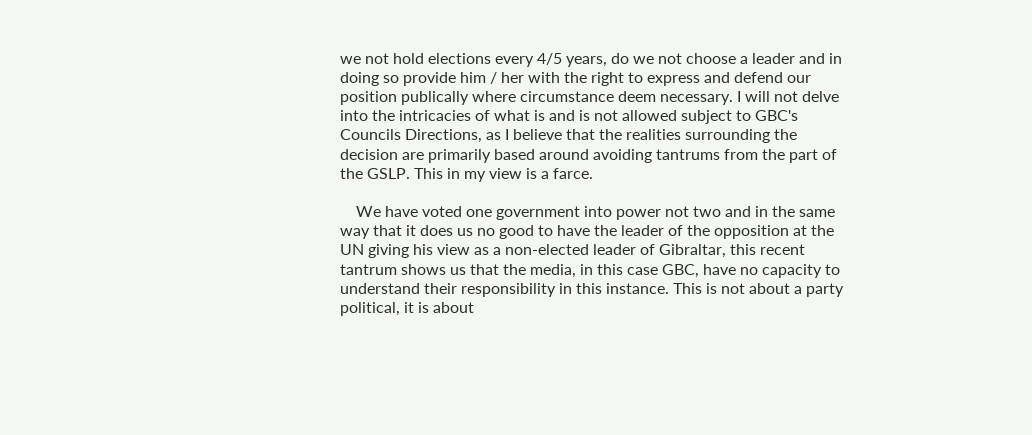we not hold elections every 4/5 years, do we not choose a leader and in doing so provide him / her with the right to express and defend our position publically where circumstance deem necessary. I will not delve into the intricacies of what is and is not allowed subject to GBC's Councils Directions, as I believe that the realities surrounding the decision are primarily based around avoiding tantrums from the part of the GSLP. This in my view is a farce.

    We have voted one government into power not two and in the same way that it does us no good to have the leader of the opposition at the UN giving his view as a non-elected leader of Gibraltar, this recent tantrum shows us that the media, in this case GBC, have no capacity to understand their responsibility in this instance. This is not about a party political, it is about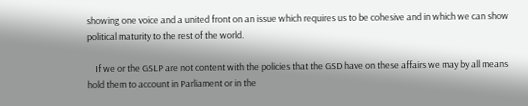showing one voice and a united front on an issue which requires us to be cohesive and in which we can show political maturity to the rest of the world.

    If we or the GSLP are not content with the policies that the GSD have on these affairs we may by all means hold them to account in Parliament or in the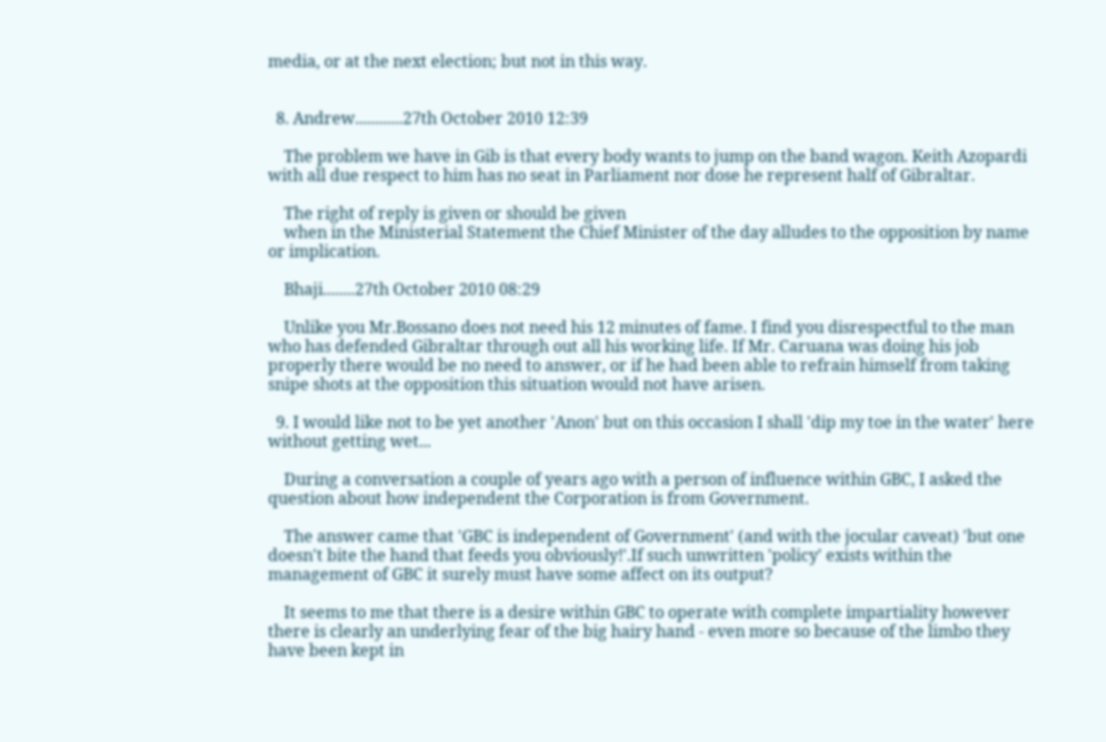media, or at the next election; but not in this way.


  8. Andrew............27th October 2010 12:39

    The problem we have in Gib is that every body wants to jump on the band wagon. Keith Azopardi with all due respect to him has no seat in Parliament nor dose he represent half of Gibraltar.

    The right of reply is given or should be given
    when in the Ministerial Statement the Chief Minister of the day alludes to the opposition by name or implication.

    Bhaji........27th October 2010 08:29

    Unlike you Mr.Bossano does not need his 12 minutes of fame. I find you disrespectful to the man who has defended Gibraltar through out all his working life. If Mr. Caruana was doing his job properly there would be no need to answer, or if he had been able to refrain himself from taking snipe shots at the opposition this situation would not have arisen.

  9. I would like not to be yet another 'Anon' but on this occasion I shall 'dip my toe in the water' here without getting wet...

    During a conversation a couple of years ago with a person of influence within GBC, I asked the question about how independent the Corporation is from Government.

    The answer came that 'GBC is independent of Government' (and with the jocular caveat) 'but one doesn't bite the hand that feeds you obviously!'.If such unwritten 'policy' exists within the management of GBC it surely must have some affect on its output?

    It seems to me that there is a desire within GBC to operate with complete impartiality however there is clearly an underlying fear of the big hairy hand - even more so because of the limbo they have been kept in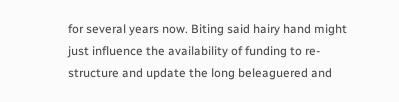for several years now. Biting said hairy hand might just influence the availability of funding to re-structure and update the long beleaguered and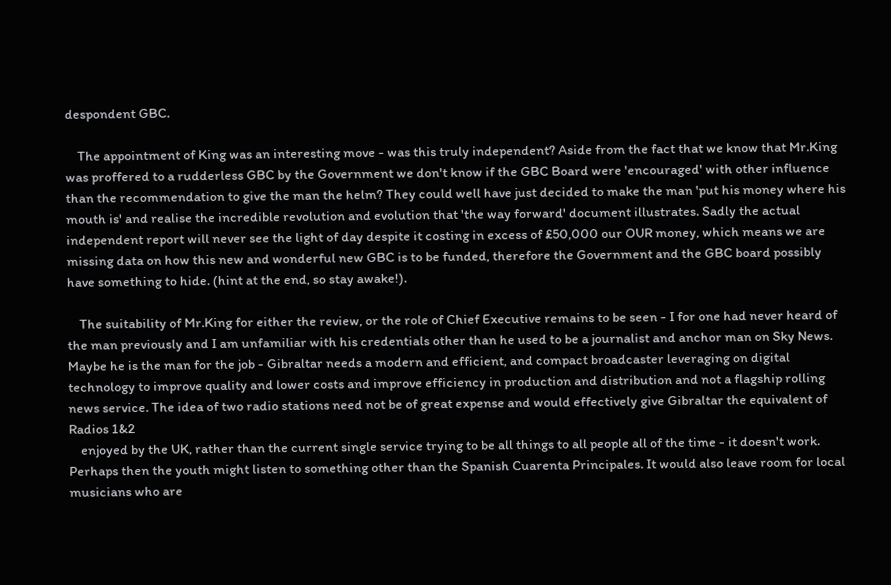despondent GBC.

    The appointment of King was an interesting move - was this truly independent? Aside from the fact that we know that Mr.King was proffered to a rudderless GBC by the Government we don't know if the GBC Board were 'encouraged' with other influence than the recommendation to give the man the helm? They could well have just decided to make the man 'put his money where his mouth is' and realise the incredible revolution and evolution that 'the way forward' document illustrates. Sadly the actual independent report will never see the light of day despite it costing in excess of £50,000 our OUR money, which means we are missing data on how this new and wonderful new GBC is to be funded, therefore the Government and the GBC board possibly have something to hide. (hint at the end, so stay awake!).

    The suitability of Mr.King for either the review, or the role of Chief Executive remains to be seen - I for one had never heard of the man previously and I am unfamiliar with his credentials other than he used to be a journalist and anchor man on Sky News. Maybe he is the man for the job - Gibraltar needs a modern and efficient, and compact broadcaster leveraging on digital technology to improve quality and lower costs and improve efficiency in production and distribution and not a flagship rolling news service. The idea of two radio stations need not be of great expense and would effectively give Gibraltar the equivalent of Radios 1&2
    enjoyed by the UK, rather than the current single service trying to be all things to all people all of the time - it doesn't work. Perhaps then the youth might listen to something other than the Spanish Cuarenta Principales. It would also leave room for local musicians who are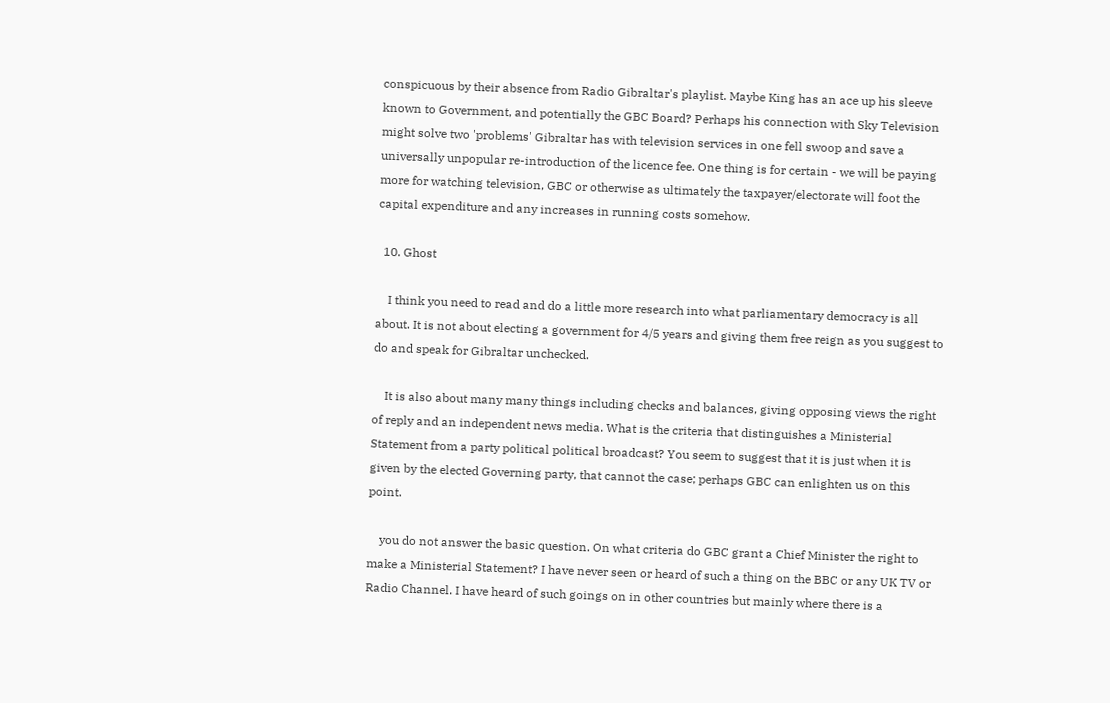conspicuous by their absence from Radio Gibraltar's playlist. Maybe King has an ace up his sleeve known to Government, and potentially the GBC Board? Perhaps his connection with Sky Television might solve two 'problems' Gibraltar has with television services in one fell swoop and save a universally unpopular re-introduction of the licence fee. One thing is for certain - we will be paying more for watching television, GBC or otherwise as ultimately the taxpayer/electorate will foot the capital expenditure and any increases in running costs somehow.

  10. Ghost

    I think you need to read and do a little more research into what parliamentary democracy is all about. It is not about electing a government for 4/5 years and giving them free reign as you suggest to do and speak for Gibraltar unchecked.

    It is also about many many things including checks and balances, giving opposing views the right of reply and an independent news media. What is the criteria that distinguishes a Ministerial Statement from a party political political broadcast? You seem to suggest that it is just when it is given by the elected Governing party, that cannot the case; perhaps GBC can enlighten us on this point.

    you do not answer the basic question. On what criteria do GBC grant a Chief Minister the right to make a Ministerial Statement? I have never seen or heard of such a thing on the BBC or any UK TV or Radio Channel. I have heard of such goings on in other countries but mainly where there is a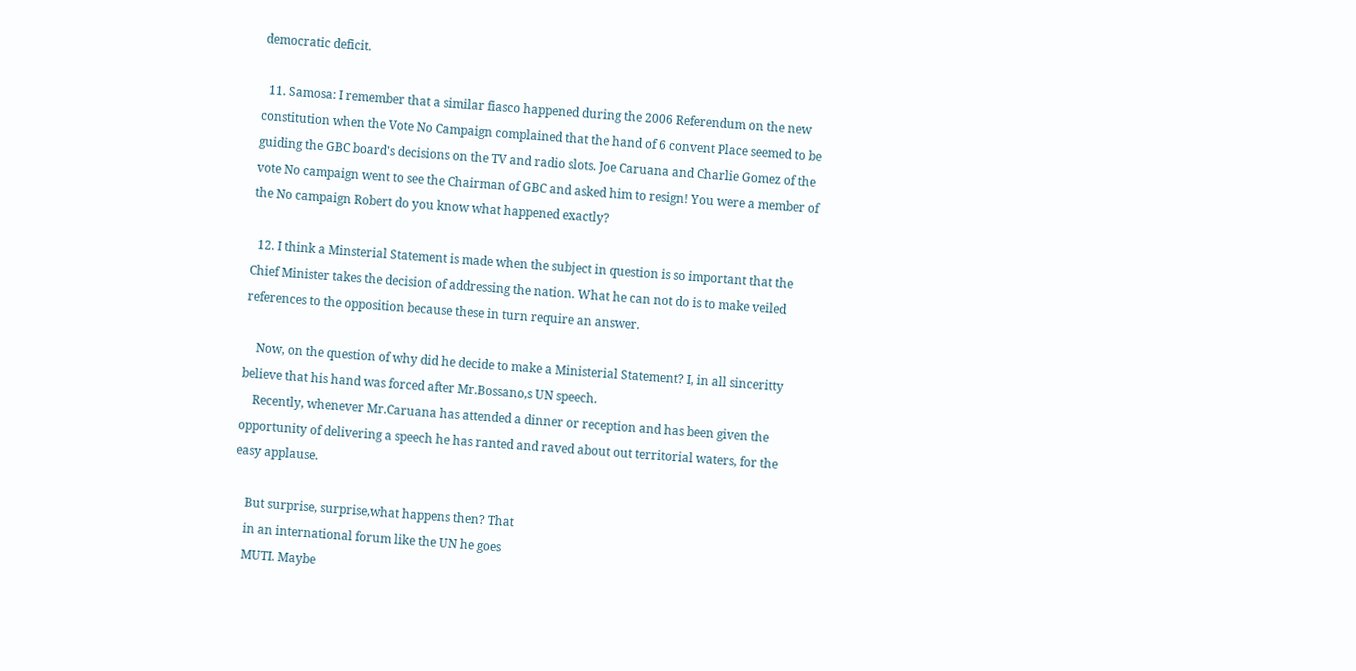democratic deficit.

  11. Samosa: I remember that a similar fiasco happened during the 2006 Referendum on the new constitution when the Vote No Campaign complained that the hand of 6 convent Place seemed to be guiding the GBC board's decisions on the TV and radio slots. Joe Caruana and Charlie Gomez of the vote No campaign went to see the Chairman of GBC and asked him to resign! You were a member of the No campaign Robert do you know what happened exactly?

  12. I think a Minsterial Statement is made when the subject in question is so important that the Chief Minister takes the decision of addressing the nation. What he can not do is to make veiled references to the opposition because these in turn require an answer.

    Now, on the question of why did he decide to make a Ministerial Statement? I, in all sinceritty believe that his hand was forced after Mr.Bossano,s UN speech.
    Recently, whenever Mr.Caruana has attended a dinner or reception and has been given the opportunity of delivering a speech he has ranted and raved about out territorial waters, for the easy applause.

    But surprise, surprise,what happens then? That
    in an international forum like the UN he goes
    MUTI. Maybe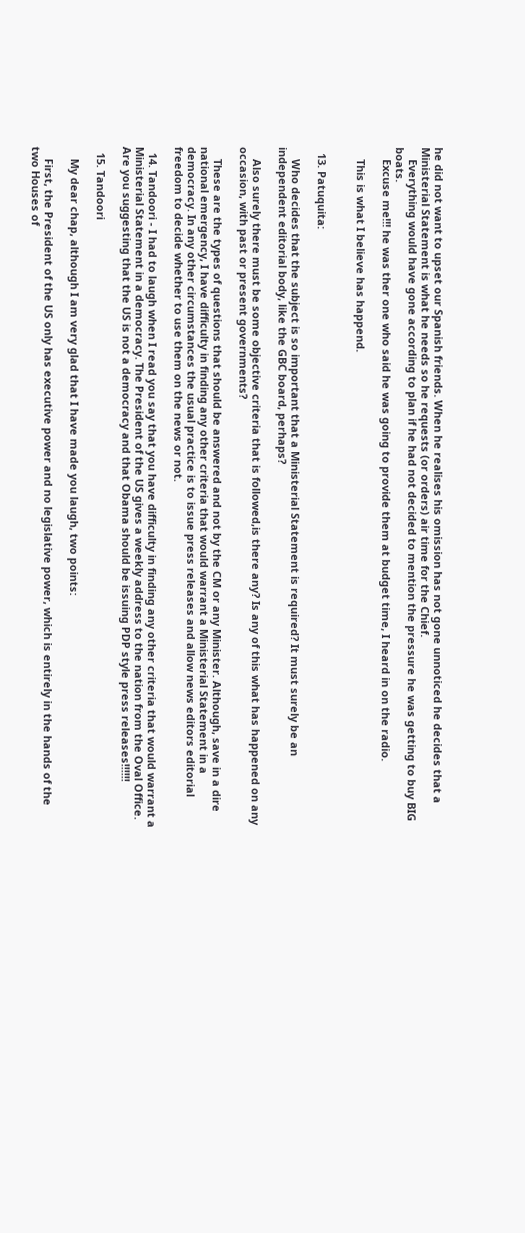he did not want to upset our Spanish friends. When he realises his omission has not gone unnoticed he decides that a Ministerial Statement is what he needs so he requests (or orders) air time for the Chief.
    Everything would have gone according to plan if he had not decided to mention the pressure he was getting to buy BIG boats.
    Excuse me!!! he was ther one who said he was going to provide them at budget time, I heard in on the radio.

    This is what I believe has happend.


  13. Patuquita:

    Who decides that the subject is so important that a Ministerial Statement is required? It must surely be an independent editorial body, like the GBC board, perhaps?

    Also surely there must be some objective criteria that is followed,is there any? Is any of this what has happened on any occasion, with past or present governments?

    These are the types of questions that should be answered and not by the CM or any Minister. Although, save in a dire national emergency, I have difficulty in finding any other criteria that would warrant a Ministerial Statement in a democracy. In any other circumstances the usual practice is to issue press releases and allow news editors editorial freedom to decide whether to use them on the news or not.

  14. Tandoori - I had to laugh when I read you say that you have difficulty in finding any other criteria that would warrant a Ministerial Statement in a democracy. The President of the US gives a weekly address to the nation from the Oval Office. Are you suggesting that the US is not a democracy and that Obama should be issuing PDP style press releases!!!!!!

  15. Tandoori

    My dear chap, although I am very glad that I have made you laugh, two points:

    First, the President of the US only has executive power and no legislative power, which is entirely in the hands of the two Houses of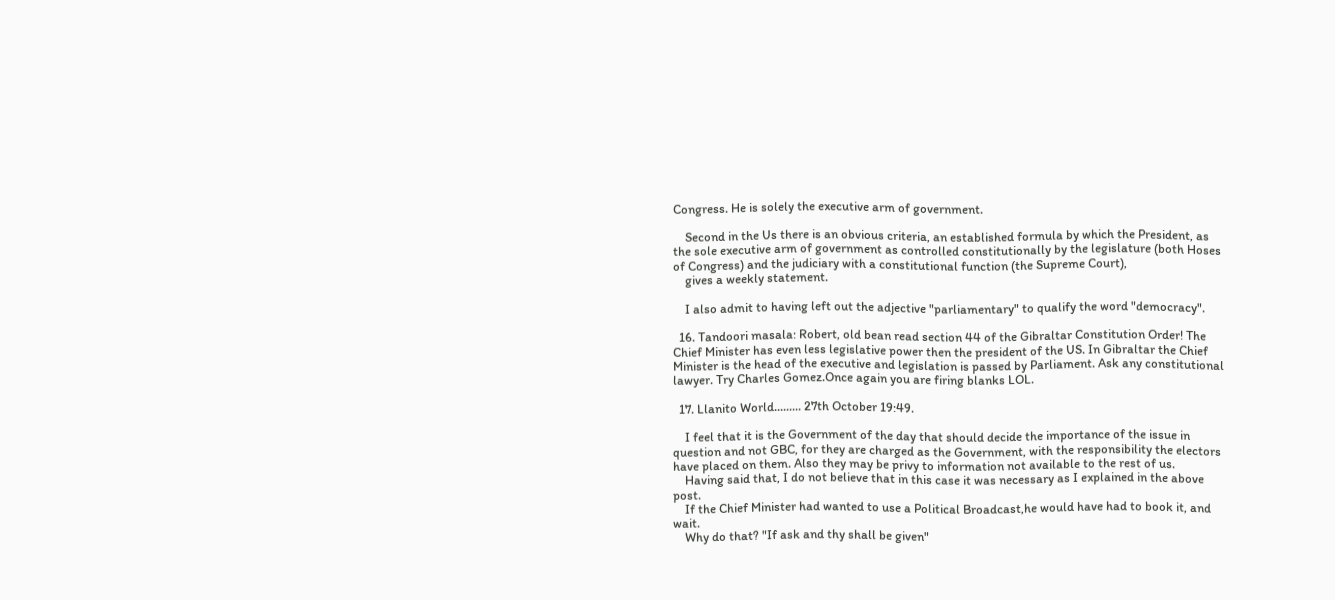Congress. He is solely the executive arm of government.

    Second in the Us there is an obvious criteria, an established formula by which the President, as the sole executive arm of government as controlled constitutionally by the legislature (both Hoses of Congress) and the judiciary with a constitutional function (the Supreme Court),
    gives a weekly statement.

    I also admit to having left out the adjective "parliamentary" to qualify the word "democracy".

  16. Tandoori masala: Robert, old bean read section 44 of the Gibraltar Constitution Order! The Chief Minister has even less legislative power then the president of the US. In Gibraltar the Chief Minister is the head of the executive and legislation is passed by Parliament. Ask any constitutional lawyer. Try Charles Gomez.Once again you are firing blanks LOL.

  17. Llanito World......... 27th October 19:49.

    I feel that it is the Government of the day that should decide the importance of the issue in question and not GBC, for they are charged as the Government, with the responsibility the electors have placed on them. Also they may be privy to information not available to the rest of us.
    Having said that, I do not believe that in this case it was necessary as I explained in the above post.
    If the Chief Minister had wanted to use a Political Broadcast,he would have had to book it, and wait.
    Why do that? "If ask and thy shall be given"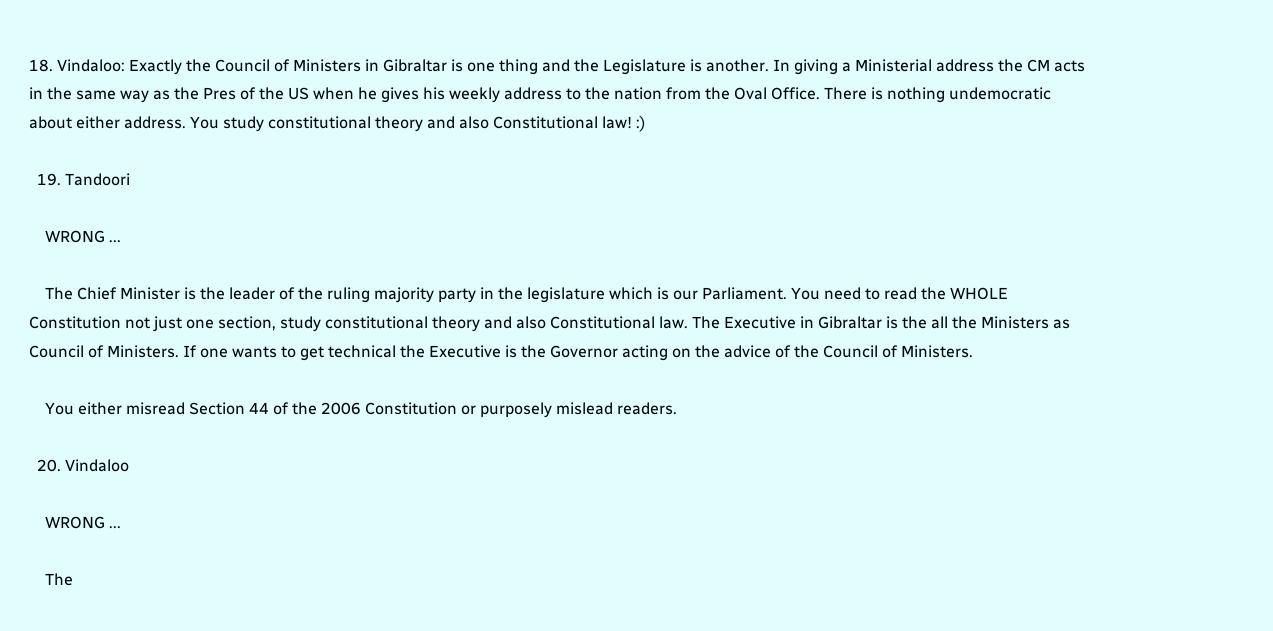18. Vindaloo: Exactly the Council of Ministers in Gibraltar is one thing and the Legislature is another. In giving a Ministerial address the CM acts in the same way as the Pres of the US when he gives his weekly address to the nation from the Oval Office. There is nothing undemocratic about either address. You study constitutional theory and also Constitutional law! :)

  19. Tandoori

    WRONG ...

    The Chief Minister is the leader of the ruling majority party in the legislature which is our Parliament. You need to read the WHOLE Constitution not just one section, study constitutional theory and also Constitutional law. The Executive in Gibraltar is the all the Ministers as Council of Ministers. If one wants to get technical the Executive is the Governor acting on the advice of the Council of Ministers.

    You either misread Section 44 of the 2006 Constitution or purposely mislead readers.

  20. Vindaloo

    WRONG ...

    The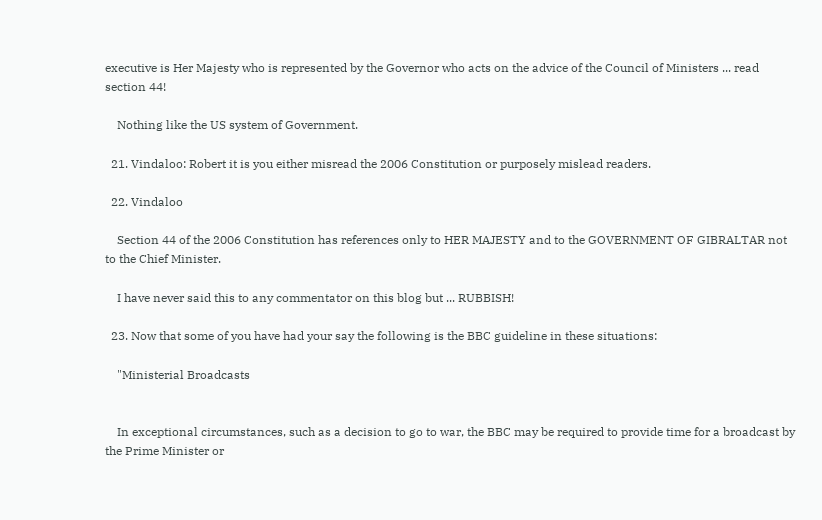executive is Her Majesty who is represented by the Governor who acts on the advice of the Council of Ministers ... read section 44!

    Nothing like the US system of Government.

  21. Vindaloo: Robert it is you either misread the 2006 Constitution or purposely mislead readers.

  22. Vindaloo

    Section 44 of the 2006 Constitution has references only to HER MAJESTY and to the GOVERNMENT OF GIBRALTAR not to the Chief Minister.

    I have never said this to any commentator on this blog but ... RUBBISH!

  23. Now that some of you have had your say the following is the BBC guideline in these situations:

    "Ministerial Broadcasts


    In exceptional circumstances, such as a decision to go to war, the BBC may be required to provide time for a broadcast by the Prime Minister or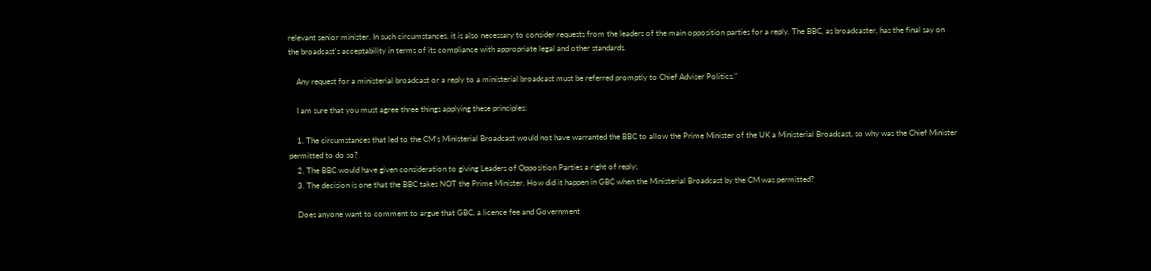relevant senior minister. In such circumstances, it is also necessary to consider requests from the leaders of the main opposition parties for a reply. The BBC, as broadcaster, has the final say on the broadcast's acceptability in terms of its compliance with appropriate legal and other standards.

    Any request for a ministerial broadcast or a reply to a ministerial broadcast must be referred promptly to Chief Adviser Politics."

    I am sure that you must agree three things applying these principles:

    1. The circumstances that led to the CM's Ministerial Broadcast would not have warranted the BBC to allow the Prime Minister of the UK a Ministerial Broadcast, so why was the Chief Minister permitted to do so?
    2. The BBC would have given consideration to giving Leaders of Opposition Parties a right of reply;
    3. The decision is one that the BBC takes NOT the Prime Minister. How did it happen in GBC when the Ministerial Broadcast by the CM was permitted?

    Does anyone want to comment to argue that GBC, a licence fee and Government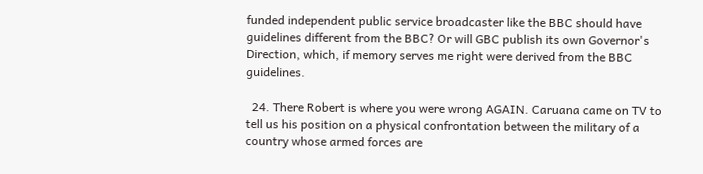funded independent public service broadcaster like the BBC should have guidelines different from the BBC? Or will GBC publish its own Governor's Direction, which, if memory serves me right were derived from the BBC guidelines.

  24. There Robert is where you were wrong AGAIN. Caruana came on TV to tell us his position on a physical confrontation between the military of a country whose armed forces are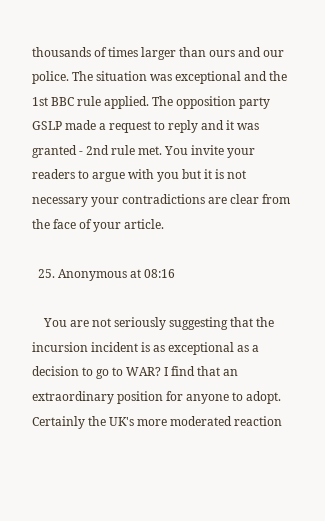thousands of times larger than ours and our police. The situation was exceptional and the 1st BBC rule applied. The opposition party GSLP made a request to reply and it was granted - 2nd rule met. You invite your readers to argue with you but it is not necessary your contradictions are clear from the face of your article.

  25. Anonymous at 08:16

    You are not seriously suggesting that the incursion incident is as exceptional as a decision to go to WAR? I find that an extraordinary position for anyone to adopt. Certainly the UK's more moderated reaction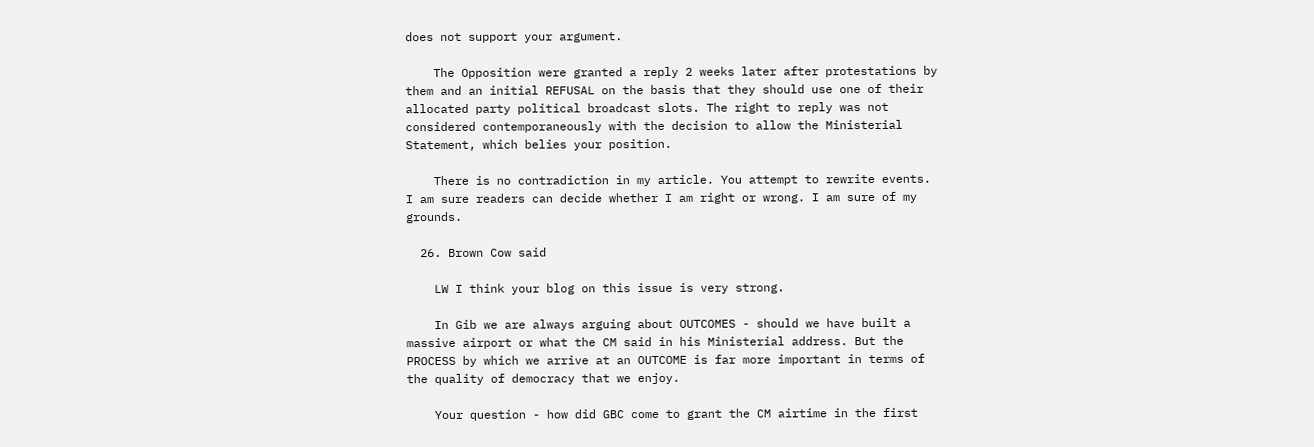does not support your argument.

    The Opposition were granted a reply 2 weeks later after protestations by them and an initial REFUSAL on the basis that they should use one of their allocated party political broadcast slots. The right to reply was not considered contemporaneously with the decision to allow the Ministerial Statement, which belies your position.

    There is no contradiction in my article. You attempt to rewrite events. I am sure readers can decide whether I am right or wrong. I am sure of my grounds.

  26. Brown Cow said

    LW I think your blog on this issue is very strong.

    In Gib we are always arguing about OUTCOMES - should we have built a massive airport or what the CM said in his Ministerial address. But the PROCESS by which we arrive at an OUTCOME is far more important in terms of the quality of democracy that we enjoy.

    Your question - how did GBC come to grant the CM airtime in the first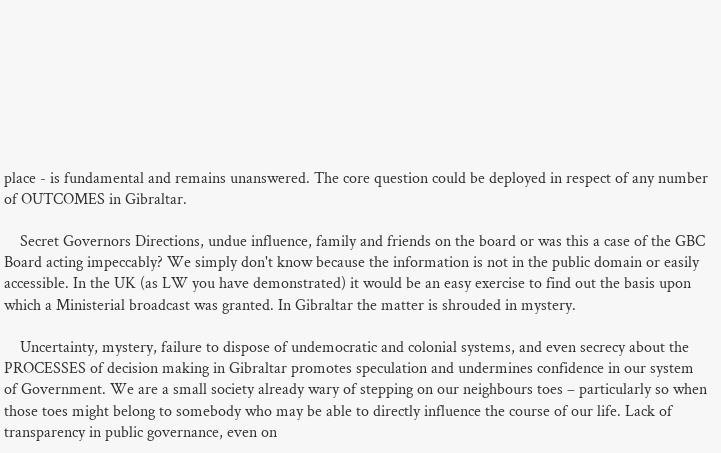place - is fundamental and remains unanswered. The core question could be deployed in respect of any number of OUTCOMES in Gibraltar.

    Secret Governors Directions, undue influence, family and friends on the board or was this a case of the GBC Board acting impeccably? We simply don't know because the information is not in the public domain or easily accessible. In the UK (as LW you have demonstrated) it would be an easy exercise to find out the basis upon which a Ministerial broadcast was granted. In Gibraltar the matter is shrouded in mystery.

    Uncertainty, mystery, failure to dispose of undemocratic and colonial systems, and even secrecy about the PROCESSES of decision making in Gibraltar promotes speculation and undermines confidence in our system of Government. We are a small society already wary of stepping on our neighbours toes – particularly so when those toes might belong to somebody who may be able to directly influence the course of our life. Lack of transparency in public governance, even on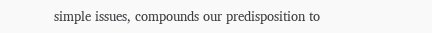simple issues, compounds our predisposition to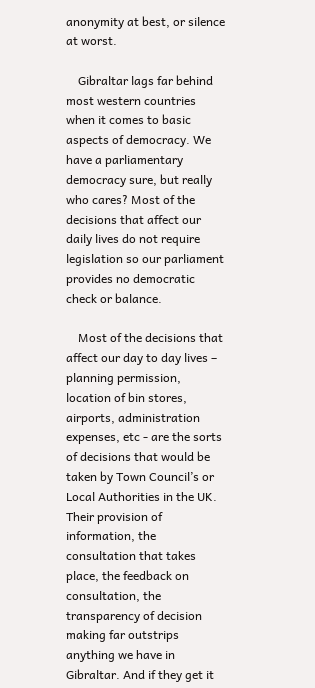anonymity at best, or silence at worst.

    Gibraltar lags far behind most western countries when it comes to basic aspects of democracy. We have a parliamentary democracy sure, but really who cares? Most of the decisions that affect our daily lives do not require legislation so our parliament provides no democratic check or balance.

    Most of the decisions that affect our day to day lives – planning permission, location of bin stores, airports, administration expenses, etc - are the sorts of decisions that would be taken by Town Council’s or Local Authorities in the UK. Their provision of information, the consultation that takes place, the feedback on consultation, the transparency of decision making far outstrips anything we have in Gibraltar. And if they get it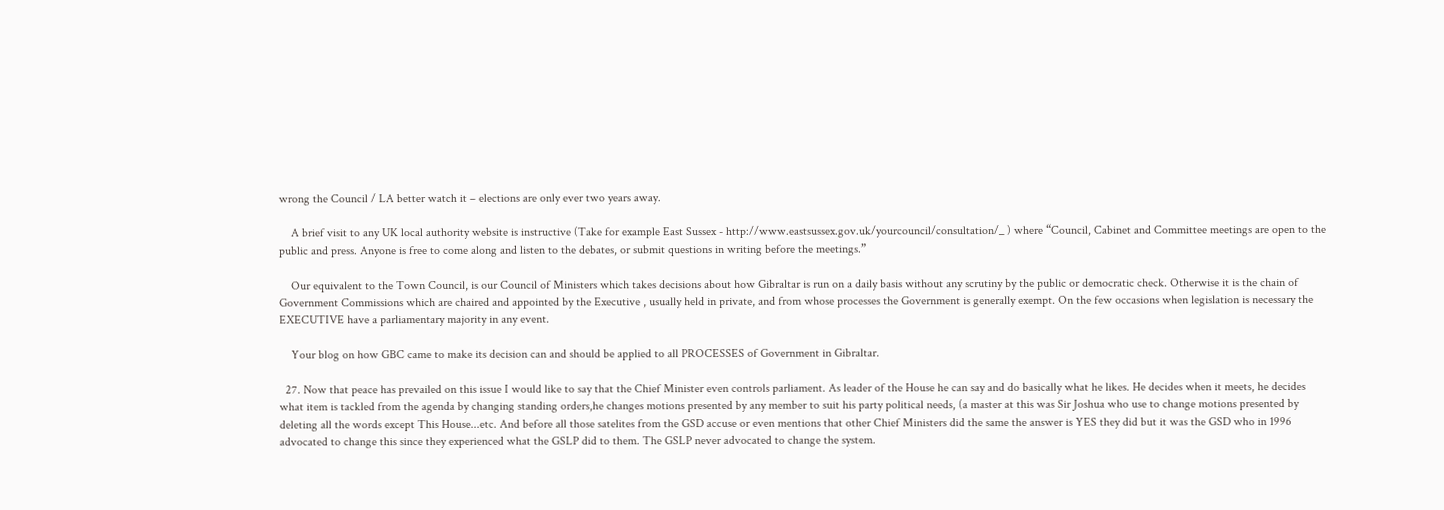wrong the Council / LA better watch it – elections are only ever two years away.

    A brief visit to any UK local authority website is instructive (Take for example East Sussex - http://www.eastsussex.gov.uk/yourcouncil/consultation/_ ) where “Council, Cabinet and Committee meetings are open to the public and press. Anyone is free to come along and listen to the debates, or submit questions in writing before the meetings.”

    Our equivalent to the Town Council, is our Council of Ministers which takes decisions about how Gibraltar is run on a daily basis without any scrutiny by the public or democratic check. Otherwise it is the chain of Government Commissions which are chaired and appointed by the Executive , usually held in private, and from whose processes the Government is generally exempt. On the few occasions when legislation is necessary the EXECUTIVE have a parliamentary majority in any event.

    Your blog on how GBC came to make its decision can and should be applied to all PROCESSES of Government in Gibraltar.

  27. Now that peace has prevailed on this issue I would like to say that the Chief Minister even controls parliament. As leader of the House he can say and do basically what he likes. He decides when it meets, he decides what item is tackled from the agenda by changing standing orders,he changes motions presented by any member to suit his party political needs, (a master at this was Sir Joshua who use to change motions presented by deleting all the words except This House...etc. And before all those satelites from the GSD accuse or even mentions that other Chief Ministers did the same the answer is YES they did but it was the GSD who in 1996 advocated to change this since they experienced what the GSLP did to them. The GSLP never advocated to change the system.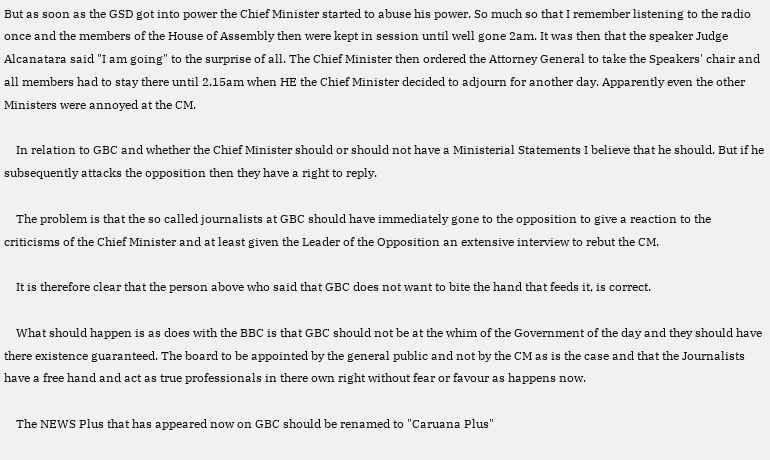But as soon as the GSD got into power the Chief Minister started to abuse his power. So much so that I remember listening to the radio once and the members of the House of Assembly then were kept in session until well gone 2am. It was then that the speaker Judge Alcanatara said "I am going" to the surprise of all. The Chief Minister then ordered the Attorney General to take the Speakers' chair and all members had to stay there until 2.15am when HE the Chief Minister decided to adjourn for another day. Apparently even the other Ministers were annoyed at the CM.

    In relation to GBC and whether the Chief Minister should or should not have a Ministerial Statements I believe that he should. But if he subsequently attacks the opposition then they have a right to reply.

    The problem is that the so called journalists at GBC should have immediately gone to the opposition to give a reaction to the criticisms of the Chief Minister and at least given the Leader of the Opposition an extensive interview to rebut the CM.

    It is therefore clear that the person above who said that GBC does not want to bite the hand that feeds it, is correct.

    What should happen is as does with the BBC is that GBC should not be at the whim of the Government of the day and they should have there existence guaranteed. The board to be appointed by the general public and not by the CM as is the case and that the Journalists have a free hand and act as true professionals in there own right without fear or favour as happens now.

    The NEWS Plus that has appeared now on GBC should be renamed to "Caruana Plus"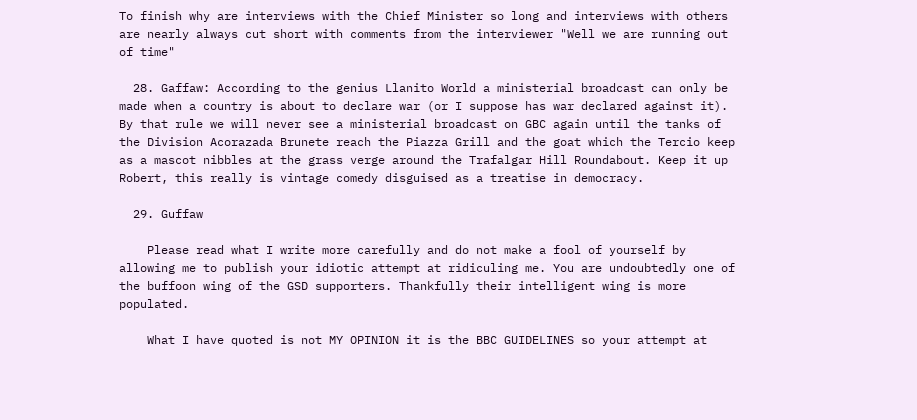To finish why are interviews with the Chief Minister so long and interviews with others are nearly always cut short with comments from the interviewer "Well we are running out of time"

  28. Gaffaw: According to the genius Llanito World a ministerial broadcast can only be made when a country is about to declare war (or I suppose has war declared against it). By that rule we will never see a ministerial broadcast on GBC again until the tanks of the Division Acorazada Brunete reach the Piazza Grill and the goat which the Tercio keep as a mascot nibbles at the grass verge around the Trafalgar Hill Roundabout. Keep it up Robert, this really is vintage comedy disguised as a treatise in democracy.

  29. Guffaw

    Please read what I write more carefully and do not make a fool of yourself by allowing me to publish your idiotic attempt at ridiculing me. You are undoubtedly one of the buffoon wing of the GSD supporters. Thankfully their intelligent wing is more populated.

    What I have quoted is not MY OPINION it is the BBC GUIDELINES so your attempt at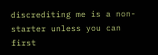discrediting me is a non-starter unless you can first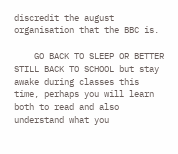discredit the august organisation that the BBC is.

    GO BACK TO SLEEP OR BETTER STILL BACK TO SCHOOL but stay awake during classes this time, perhaps you will learn both to read and also understand what you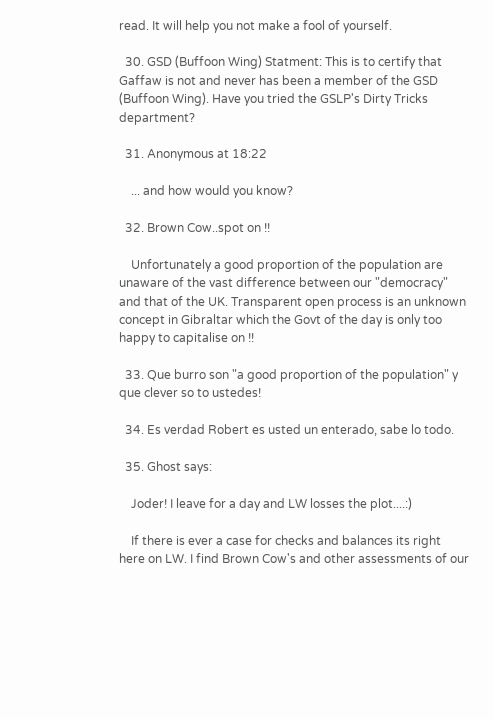read. It will help you not make a fool of yourself.

  30. GSD (Buffoon Wing) Statment: This is to certify that Gaffaw is not and never has been a member of the GSD (Buffoon Wing). Have you tried the GSLP's Dirty Tricks department?

  31. Anonymous at 18:22

    ... and how would you know?

  32. Brown Cow..spot on !!

    Unfortunately a good proportion of the population are unaware of the vast difference between our "democracy" and that of the UK. Transparent open process is an unknown concept in Gibraltar which the Govt of the day is only too happy to capitalise on !!

  33. Que burro son "a good proportion of the population" y que clever so to ustedes!

  34. Es verdad Robert es usted un enterado, sabe lo todo.

  35. Ghost says:

    Joder! I leave for a day and LW losses the plot....:)

    If there is ever a case for checks and balances its right here on LW. I find Brown Cow's and other assessments of our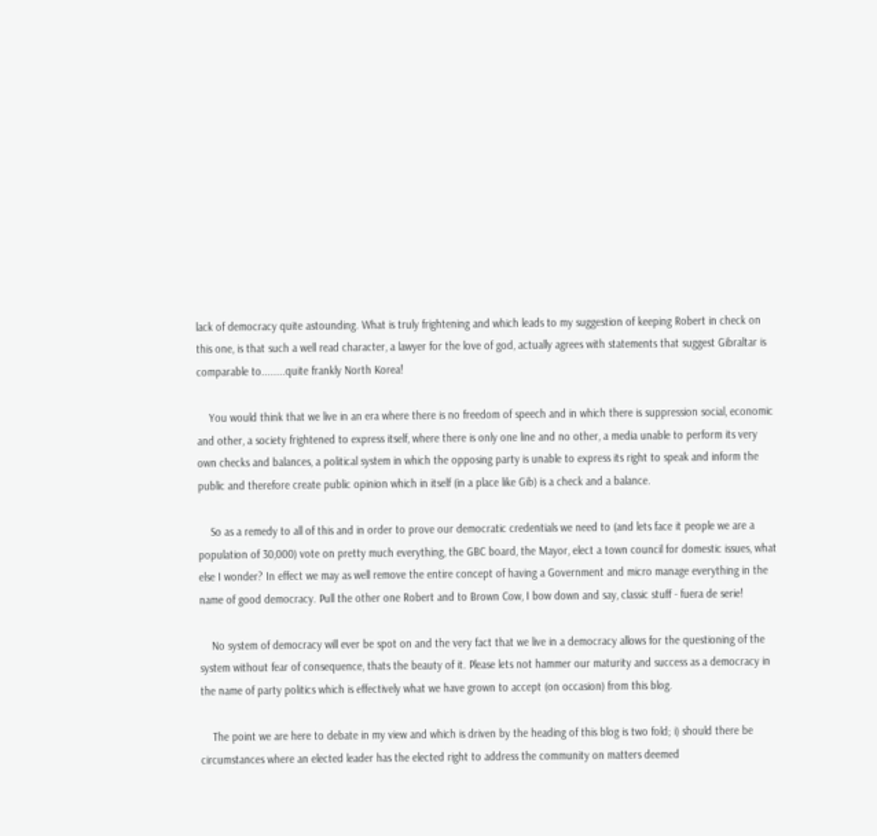lack of democracy quite astounding. What is truly frightening and which leads to my suggestion of keeping Robert in check on this one, is that such a well read character, a lawyer for the love of god, actually agrees with statements that suggest Gibraltar is comparable to........quite frankly North Korea!

    You would think that we live in an era where there is no freedom of speech and in which there is suppression social, economic and other, a society frightened to express itself, where there is only one line and no other, a media unable to perform its very own checks and balances, a political system in which the opposing party is unable to express its right to speak and inform the public and therefore create public opinion which in itself (in a place like Gib) is a check and a balance.

    So as a remedy to all of this and in order to prove our democratic credentials we need to (and lets face it people we are a population of 30,000) vote on pretty much everything, the GBC board, the Mayor, elect a town council for domestic issues, what else I wonder? In effect we may as well remove the entire concept of having a Government and micro manage everything in the name of good democracy. Pull the other one Robert and to Brown Cow, I bow down and say, classic stuff - fuera de serie!

    No system of democracy will ever be spot on and the very fact that we live in a democracy allows for the questioning of the system without fear of consequence, thats the beauty of it. Please lets not hammer our maturity and success as a democracy in the name of party politics which is effectively what we have grown to accept (on occasion) from this blog.

    The point we are here to debate in my view and which is driven by the heading of this blog is two fold; i) should there be circumstances where an elected leader has the elected right to address the community on matters deemed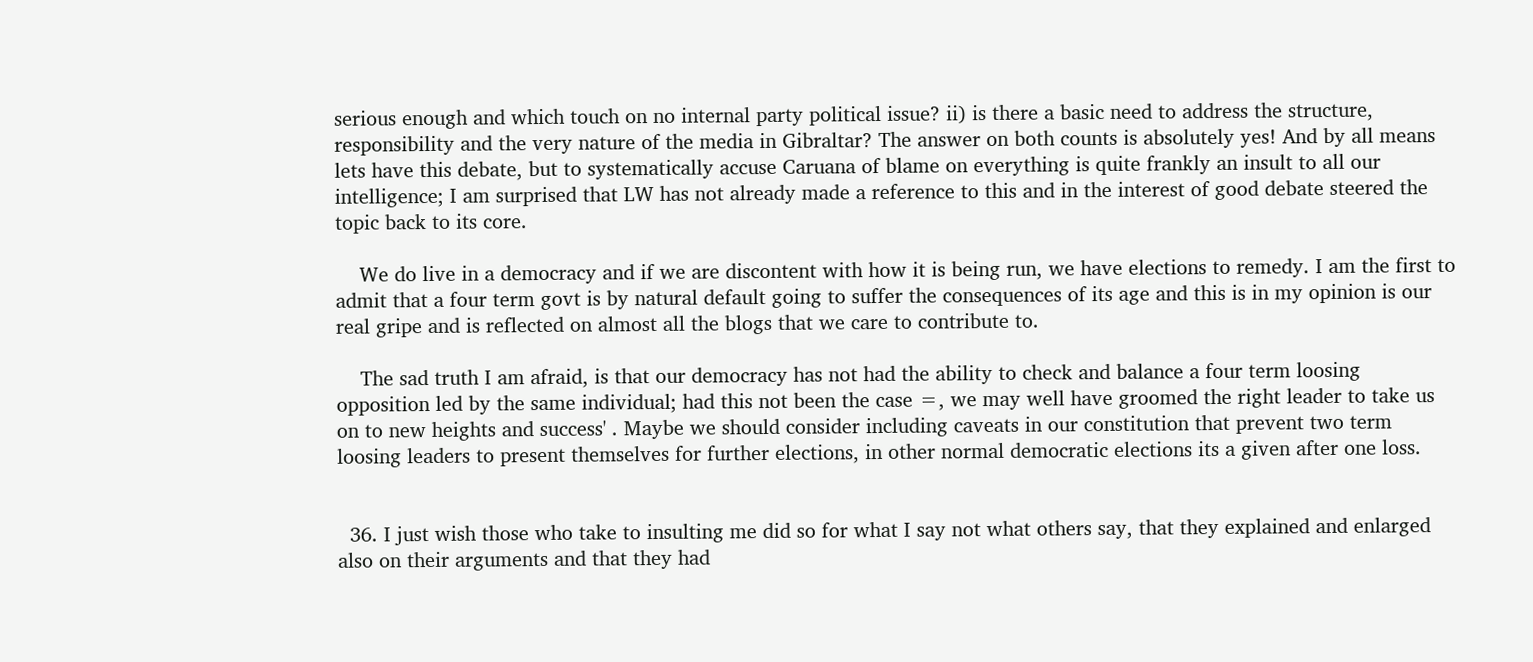serious enough and which touch on no internal party political issue? ii) is there a basic need to address the structure, responsibility and the very nature of the media in Gibraltar? The answer on both counts is absolutely yes! And by all means lets have this debate, but to systematically accuse Caruana of blame on everything is quite frankly an insult to all our intelligence; I am surprised that LW has not already made a reference to this and in the interest of good debate steered the topic back to its core.

    We do live in a democracy and if we are discontent with how it is being run, we have elections to remedy. I am the first to admit that a four term govt is by natural default going to suffer the consequences of its age and this is in my opinion is our real gripe and is reflected on almost all the blogs that we care to contribute to.

    The sad truth I am afraid, is that our democracy has not had the ability to check and balance a four term loosing opposition led by the same individual; had this not been the case =, we may well have groomed the right leader to take us on to new heights and success' . Maybe we should consider including caveats in our constitution that prevent two term loosing leaders to present themselves for further elections, in other normal democratic elections its a given after one loss.


  36. I just wish those who take to insulting me did so for what I say not what others say, that they explained and enlarged also on their arguments and that they had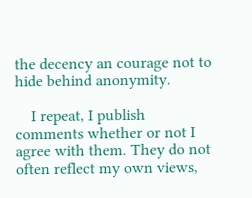the decency an courage not to hide behind anonymity.

    I repeat, I publish comments whether or not I agree with them. They do not often reflect my own views,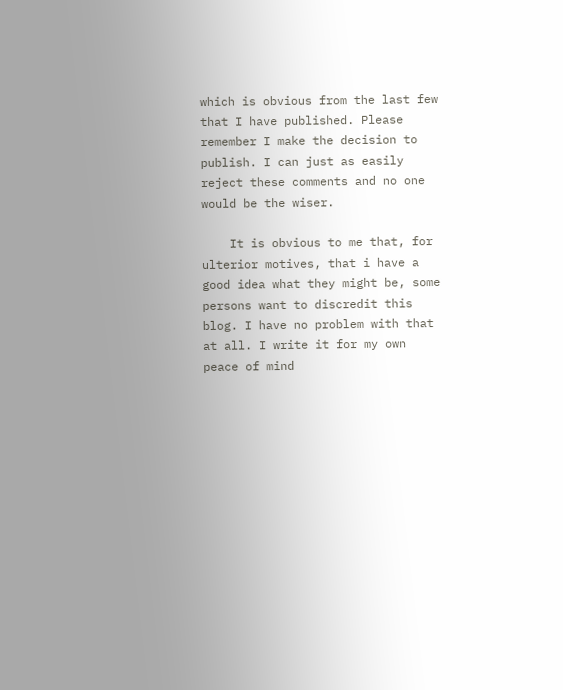which is obvious from the last few that I have published. Please remember I make the decision to publish. I can just as easily reject these comments and no one would be the wiser.

    It is obvious to me that, for ulterior motives, that i have a good idea what they might be, some persons want to discredit this blog. I have no problem with that at all. I write it for my own peace of mind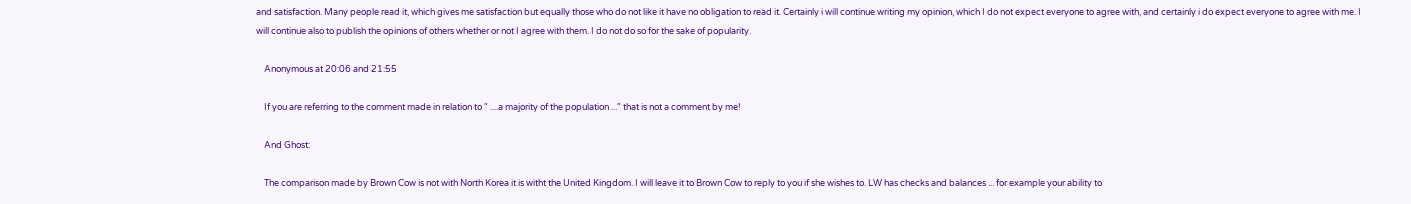and satisfaction. Many people read it, which gives me satisfaction but equally those who do not like it have no obligation to read it. Certainly i will continue writing my opinion, which I do not expect everyone to agree with, and certainly i do expect everyone to agree with me. I will continue also to publish the opinions of others whether or not I agree with them. I do not do so for the sake of popularity.

    Anonymous at 20:06 and 21:55

    If you are referring to the comment made in relation to " ....a majority of the population ..." that is not a comment by me!

    And Ghost:

    The comparison made by Brown Cow is not with North Korea it is witht the United Kingdom. I will leave it to Brown Cow to reply to you if she wishes to. LW has checks and balances ... for example your ability to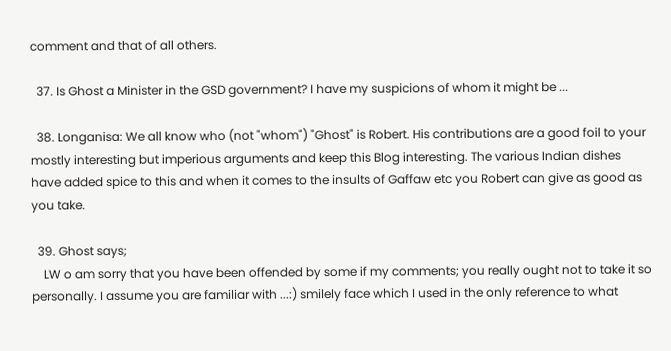comment and that of all others.

  37. Is Ghost a Minister in the GSD government? I have my suspicions of whom it might be ...

  38. Longanisa: We all know who (not "whom") "Ghost" is Robert. His contributions are a good foil to your mostly interesting but imperious arguments and keep this Blog interesting. The various Indian dishes have added spice to this and when it comes to the insults of Gaffaw etc you Robert can give as good as you take.

  39. Ghost says;
    LW o am sorry that you have been offended by some if my comments; you really ought not to take it so personally. I assume you are familiar with ...:) smilely face which I used in the only reference to what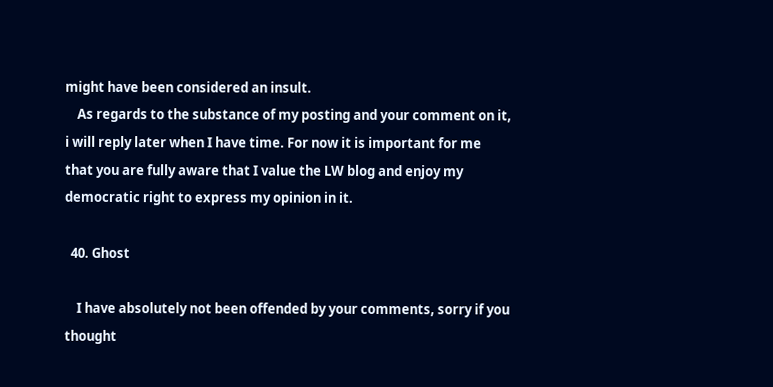might have been considered an insult.
    As regards to the substance of my posting and your comment on it, i will reply later when I have time. For now it is important for me that you are fully aware that I value the LW blog and enjoy my democratic right to express my opinion in it.

  40. Ghost

    I have absolutely not been offended by your comments, sorry if you thought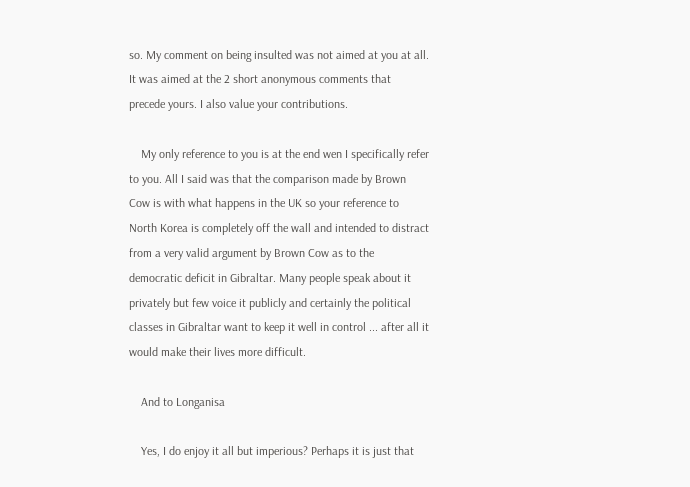so. My comment on being insulted was not aimed at you at all. It was aimed at the 2 short anonymous comments that precede yours. I also value your contributions.

    My only reference to you is at the end wen I specifically refer to you. All I said was that the comparison made by Brown Cow is with what happens in the UK so your reference to North Korea is completely off the wall and intended to distract from a very valid argument by Brown Cow as to the democratic deficit in Gibraltar. Many people speak about it privately but few voice it publicly and certainly the political classes in Gibraltar want to keep it well in control ... after all it would make their lives more difficult.

    And to Longanisa

    Yes, I do enjoy it all but imperious? Perhaps it is just that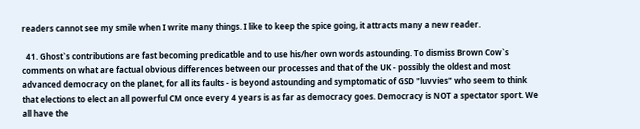readers cannot see my smile when I write many things. I like to keep the spice going, it attracts many a new reader.

  41. Ghost`s contributions are fast becoming predicatble and to use his/her own words astounding. To dismiss Brown Cow`s comments on what are factual obvious differences between our processes and that of the UK - possibly the oldest and most advanced democracy on the planet, for all its faults - is beyond astounding and symptomatic of GSD "luvvies" who seem to think that elections to elect an all powerful CM once every 4 years is as far as democracy goes. Democracy is NOT a spectator sport. We all have the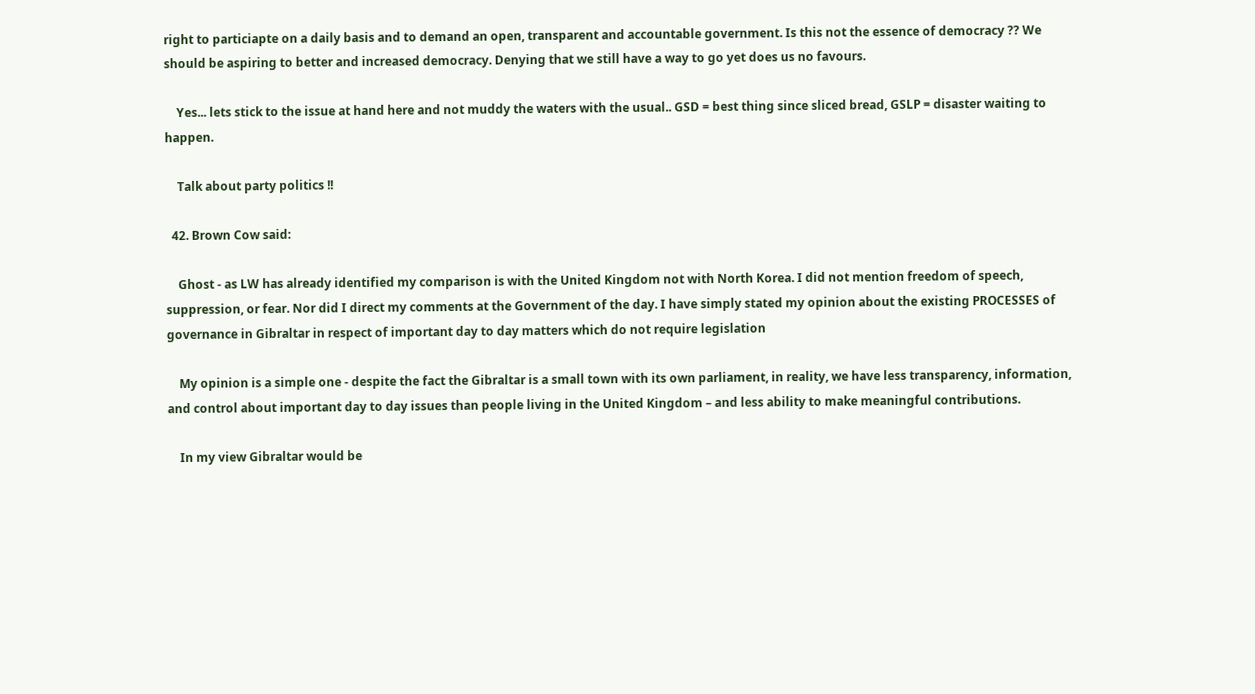right to particiapte on a daily basis and to demand an open, transparent and accountable government. Is this not the essence of democracy ?? We should be aspiring to better and increased democracy. Denying that we still have a way to go yet does us no favours.

    Yes... lets stick to the issue at hand here and not muddy the waters with the usual.. GSD = best thing since sliced bread, GSLP = disaster waiting to happen.

    Talk about party politics !!

  42. Brown Cow said:

    Ghost - as LW has already identified my comparison is with the United Kingdom not with North Korea. I did not mention freedom of speech, suppression, or fear. Nor did I direct my comments at the Government of the day. I have simply stated my opinion about the existing PROCESSES of governance in Gibraltar in respect of important day to day matters which do not require legislation

    My opinion is a simple one - despite the fact the Gibraltar is a small town with its own parliament, in reality, we have less transparency, information, and control about important day to day issues than people living in the United Kingdom – and less ability to make meaningful contributions.

    In my view Gibraltar would be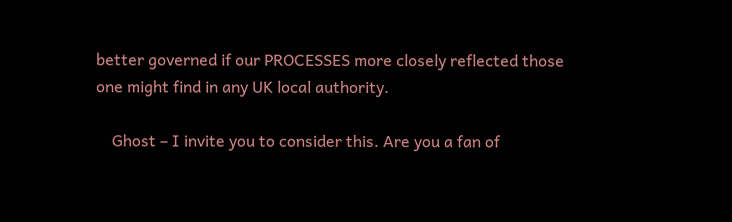better governed if our PROCESSES more closely reflected those one might find in any UK local authority.

    Ghost – I invite you to consider this. Are you a fan of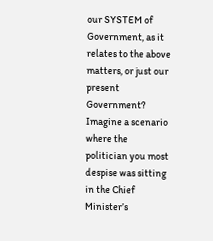our SYSTEM of Government, as it relates to the above matters, or just our present Government? Imagine a scenario where the politician you most despise was sitting in the Chief Minister’s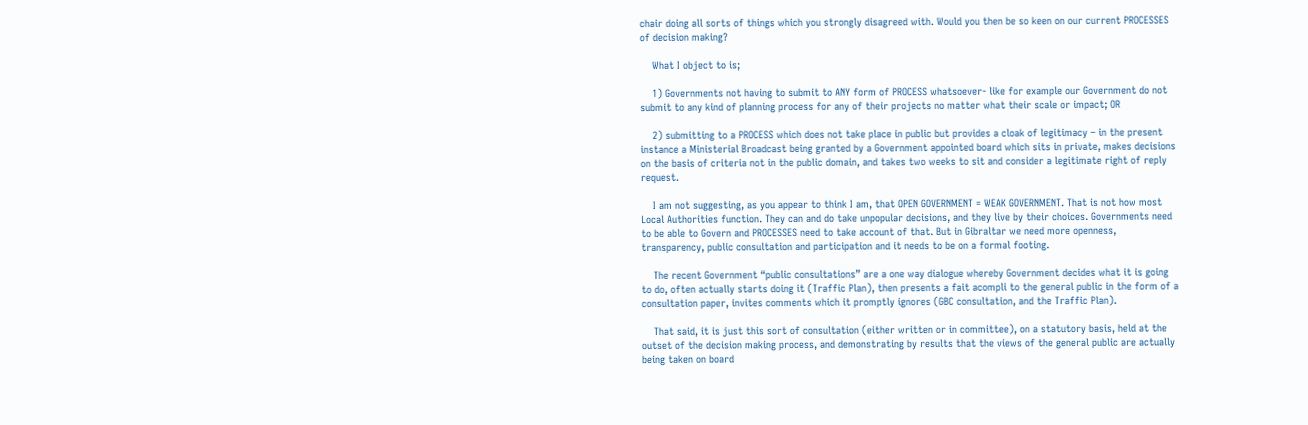chair doing all sorts of things which you strongly disagreed with. Would you then be so keen on our current PROCESSES of decision making?

    What I object to is;

    1) Governments not having to submit to ANY form of PROCESS whatsoever- like for example our Government do not submit to any kind of planning process for any of their projects no matter what their scale or impact; OR

    2) submitting to a PROCESS which does not take place in public but provides a cloak of legitimacy – in the present instance a Ministerial Broadcast being granted by a Government appointed board which sits in private, makes decisions on the basis of criteria not in the public domain, and takes two weeks to sit and consider a legitimate right of reply request.

    I am not suggesting, as you appear to think I am, that OPEN GOVERNMENT = WEAK GOVERNMENT. That is not how most Local Authorities function. They can and do take unpopular decisions, and they live by their choices. Governments need to be able to Govern and PROCESSES need to take account of that. But in Gibraltar we need more openness, transparency, public consultation and participation and it needs to be on a formal footing.

    The recent Government “public consultations” are a one way dialogue whereby Government decides what it is going to do, often actually starts doing it (Traffic Plan), then presents a fait acompli to the general public in the form of a consultation paper, invites comments which it promptly ignores (GBC consultation, and the Traffic Plan).

    That said, it is just this sort of consultation (either written or in committee), on a statutory basis, held at the outset of the decision making process, and demonstrating by results that the views of the general public are actually being taken on board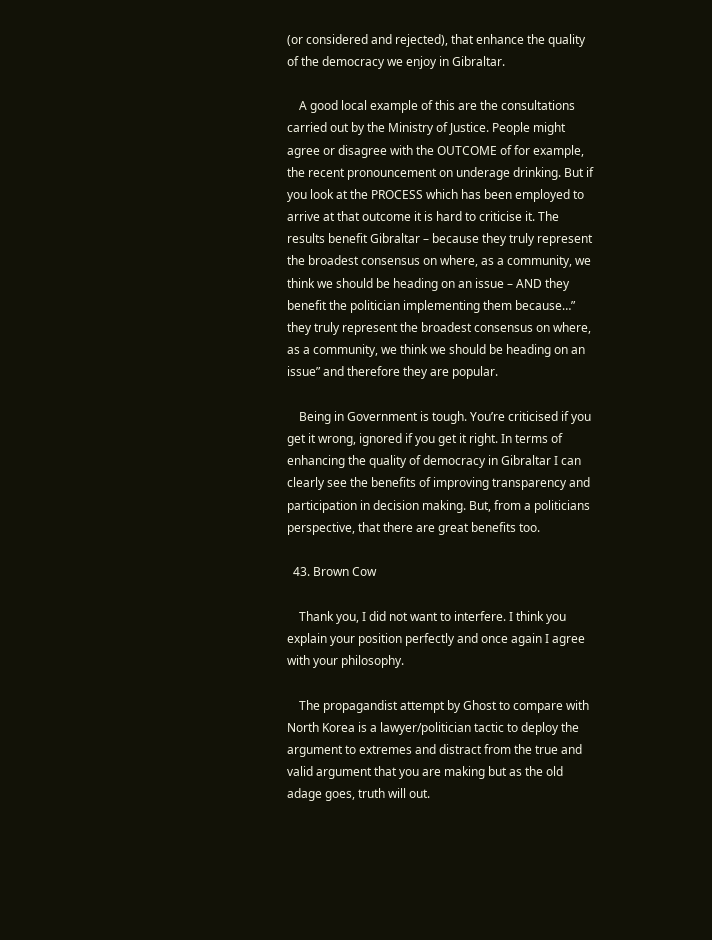(or considered and rejected), that enhance the quality of the democracy we enjoy in Gibraltar.

    A good local example of this are the consultations carried out by the Ministry of Justice. People might agree or disagree with the OUTCOME of for example, the recent pronouncement on underage drinking. But if you look at the PROCESS which has been employed to arrive at that outcome it is hard to criticise it. The results benefit Gibraltar – because they truly represent the broadest consensus on where, as a community, we think we should be heading on an issue – AND they benefit the politician implementing them because…” they truly represent the broadest consensus on where, as a community, we think we should be heading on an issue” and therefore they are popular.

    Being in Government is tough. You’re criticised if you get it wrong, ignored if you get it right. In terms of enhancing the quality of democracy in Gibraltar I can clearly see the benefits of improving transparency and participation in decision making. But, from a politicians perspective, that there are great benefits too.

  43. Brown Cow

    Thank you, I did not want to interfere. I think you explain your position perfectly and once again I agree with your philosophy.

    The propagandist attempt by Ghost to compare with North Korea is a lawyer/politician tactic to deploy the argument to extremes and distract from the true and valid argument that you are making but as the old adage goes, truth will out.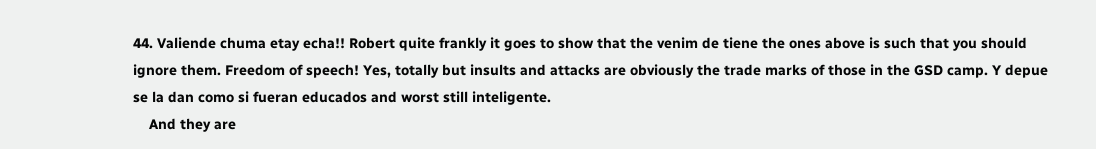44. Valiende chuma etay echa!! Robert quite frankly it goes to show that the venim de tiene the ones above is such that you should ignore them. Freedom of speech! Yes, totally but insults and attacks are obviously the trade marks of those in the GSD camp. Y depue se la dan como si fueran educados and worst still inteligente.
    And they are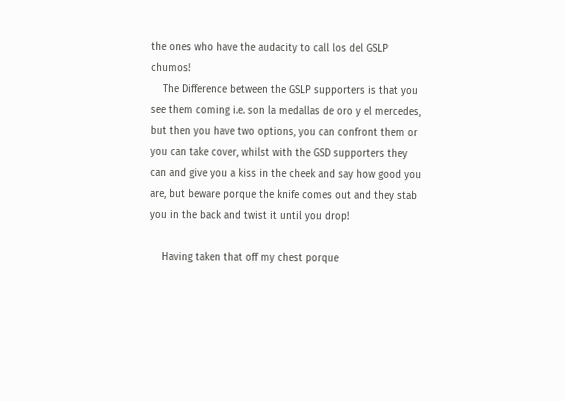the ones who have the audacity to call los del GSLP chumos!
    The Difference between the GSLP supporters is that you see them coming i.e. son la medallas de oro y el mercedes, but then you have two options, you can confront them or you can take cover, whilst with the GSD supporters they can and give you a kiss in the cheek and say how good you are, but beware porque the knife comes out and they stab you in the back and twist it until you drop!

    Having taken that off my chest porque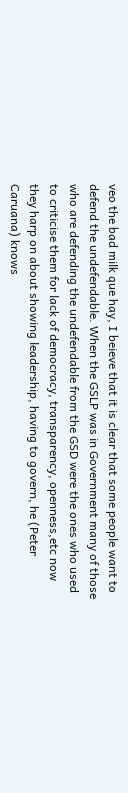veo the bad milk que hay, I beieve that it is clear that some people want to defend the undefendable. When the GSLP was in Government many of those who are defending the undefendable from the GSD were the ones who used to criticise them for lack of democracy, transparency, openness,etc now they harp on about showing leadership, having to govern, he (Peter Caruana) knows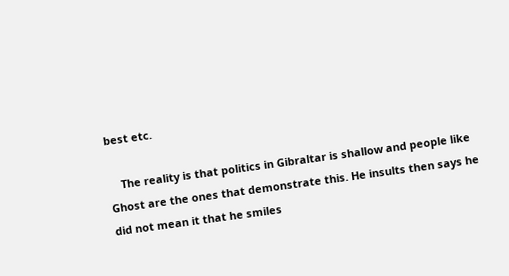best etc.

    The reality is that politics in Gibraltar is shallow and people like Ghost are the ones that demonstrate this. He insults then says he did not mean it that he smiles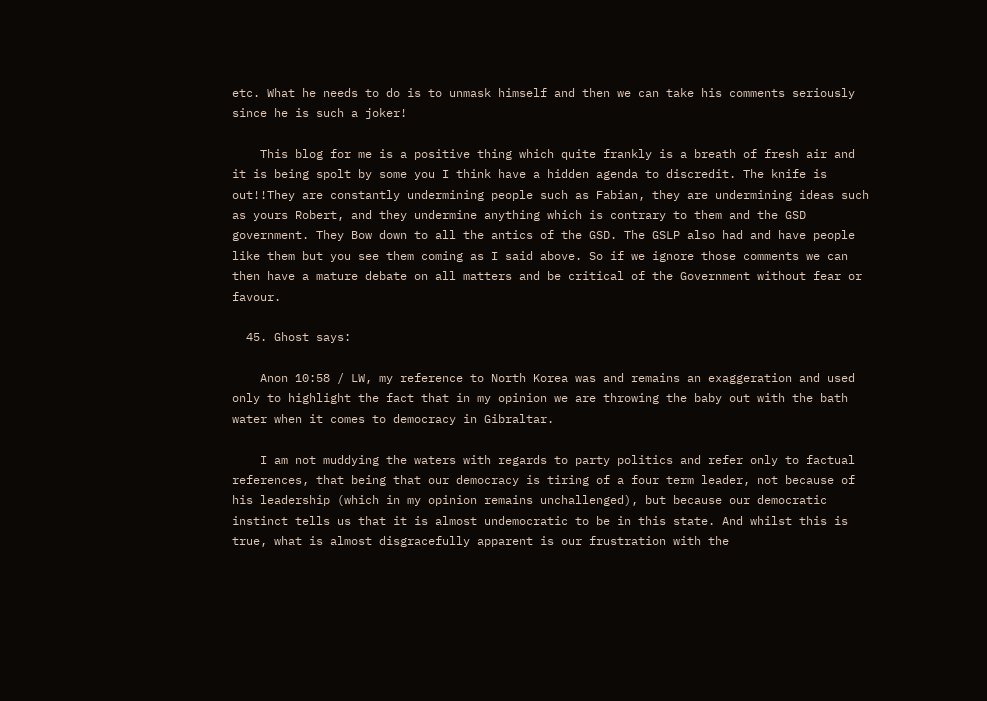etc. What he needs to do is to unmask himself and then we can take his comments seriously since he is such a joker!

    This blog for me is a positive thing which quite frankly is a breath of fresh air and it is being spolt by some you I think have a hidden agenda to discredit. The knife is out!!They are constantly undermining people such as Fabian, they are undermining ideas such as yours Robert, and they undermine anything which is contrary to them and the GSD government. They Bow down to all the antics of the GSD. The GSLP also had and have people like them but you see them coming as I said above. So if we ignore those comments we can then have a mature debate on all matters and be critical of the Government without fear or favour.

  45. Ghost says:

    Anon 10:58 / LW, my reference to North Korea was and remains an exaggeration and used only to highlight the fact that in my opinion we are throwing the baby out with the bath water when it comes to democracy in Gibraltar.

    I am not muddying the waters with regards to party politics and refer only to factual references, that being that our democracy is tiring of a four term leader, not because of his leadership (which in my opinion remains unchallenged), but because our democratic instinct tells us that it is almost undemocratic to be in this state. And whilst this is true, what is almost disgracefully apparent is our frustration with the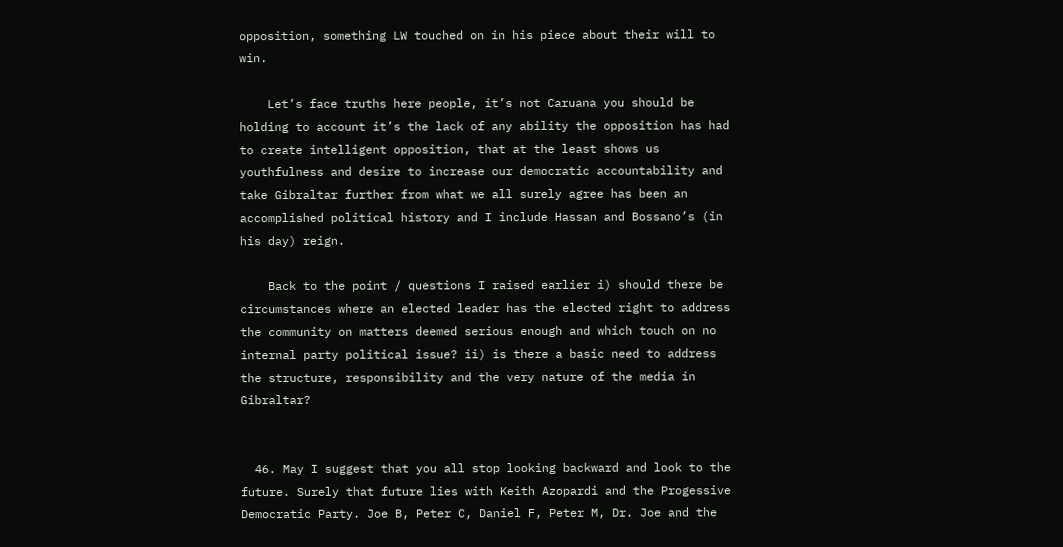opposition, something LW touched on in his piece about their will to win.

    Let’s face truths here people, it’s not Caruana you should be holding to account it’s the lack of any ability the opposition has had to create intelligent opposition, that at the least shows us youthfulness and desire to increase our democratic accountability and take Gibraltar further from what we all surely agree has been an accomplished political history and I include Hassan and Bossano’s (in his day) reign.

    Back to the point / questions I raised earlier i) should there be circumstances where an elected leader has the elected right to address the community on matters deemed serious enough and which touch on no internal party political issue? ii) is there a basic need to address the structure, responsibility and the very nature of the media in Gibraltar?


  46. May I suggest that you all stop looking backward and look to the future. Surely that future lies with Keith Azopardi and the Progessive Democratic Party. Joe B, Peter C, Daniel F, Peter M, Dr. Joe and the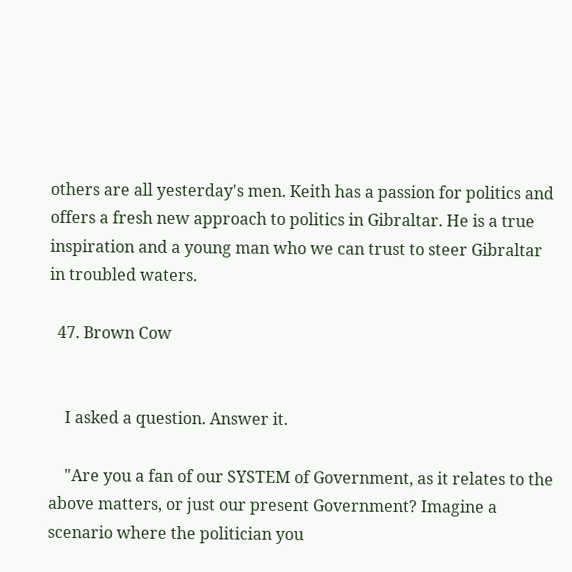others are all yesterday's men. Keith has a passion for politics and offers a fresh new approach to politics in Gibraltar. He is a true inspiration and a young man who we can trust to steer Gibraltar in troubled waters.

  47. Brown Cow


    I asked a question. Answer it.

    "Are you a fan of our SYSTEM of Government, as it relates to the above matters, or just our present Government? Imagine a scenario where the politician you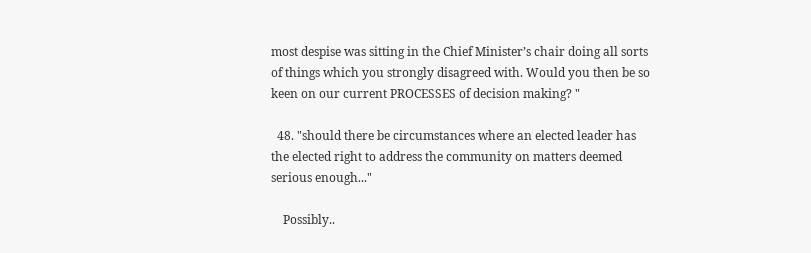most despise was sitting in the Chief Minister’s chair doing all sorts of things which you strongly disagreed with. Would you then be so keen on our current PROCESSES of decision making? "

  48. "should there be circumstances where an elected leader has the elected right to address the community on matters deemed serious enough..."

    Possibly..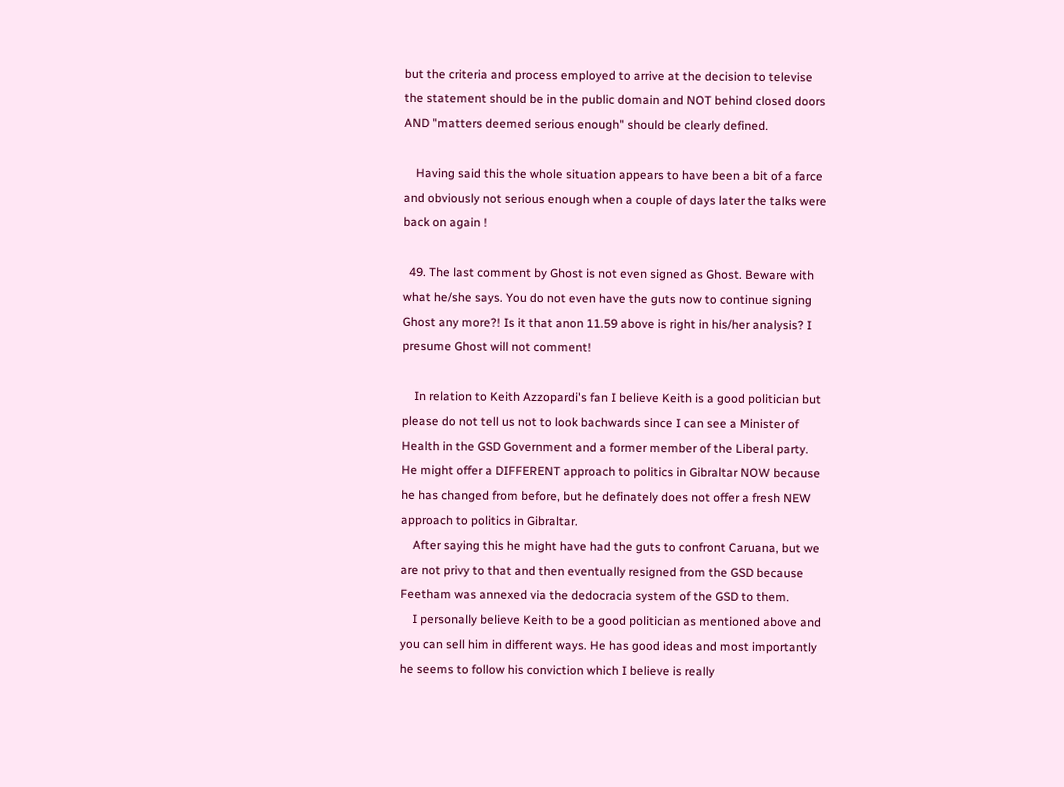but the criteria and process employed to arrive at the decision to televise the statement should be in the public domain and NOT behind closed doors AND "matters deemed serious enough" should be clearly defined.

    Having said this the whole situation appears to have been a bit of a farce and obviously not serious enough when a couple of days later the talks were back on again !

  49. The last comment by Ghost is not even signed as Ghost. Beware with what he/she says. You do not even have the guts now to continue signing Ghost any more?! Is it that anon 11.59 above is right in his/her analysis? I presume Ghost will not comment!

    In relation to Keith Azzopardi's fan I believe Keith is a good politician but please do not tell us not to look bachwards since I can see a Minister of Health in the GSD Government and a former member of the Liberal party. He might offer a DIFFERENT approach to politics in Gibraltar NOW because he has changed from before, but he definately does not offer a fresh NEW approach to politics in Gibraltar.
    After saying this he might have had the guts to confront Caruana, but we are not privy to that and then eventually resigned from the GSD because Feetham was annexed via the dedocracia system of the GSD to them.
    I personally believe Keith to be a good politician as mentioned above and you can sell him in different ways. He has good ideas and most importantly he seems to follow his conviction which I believe is really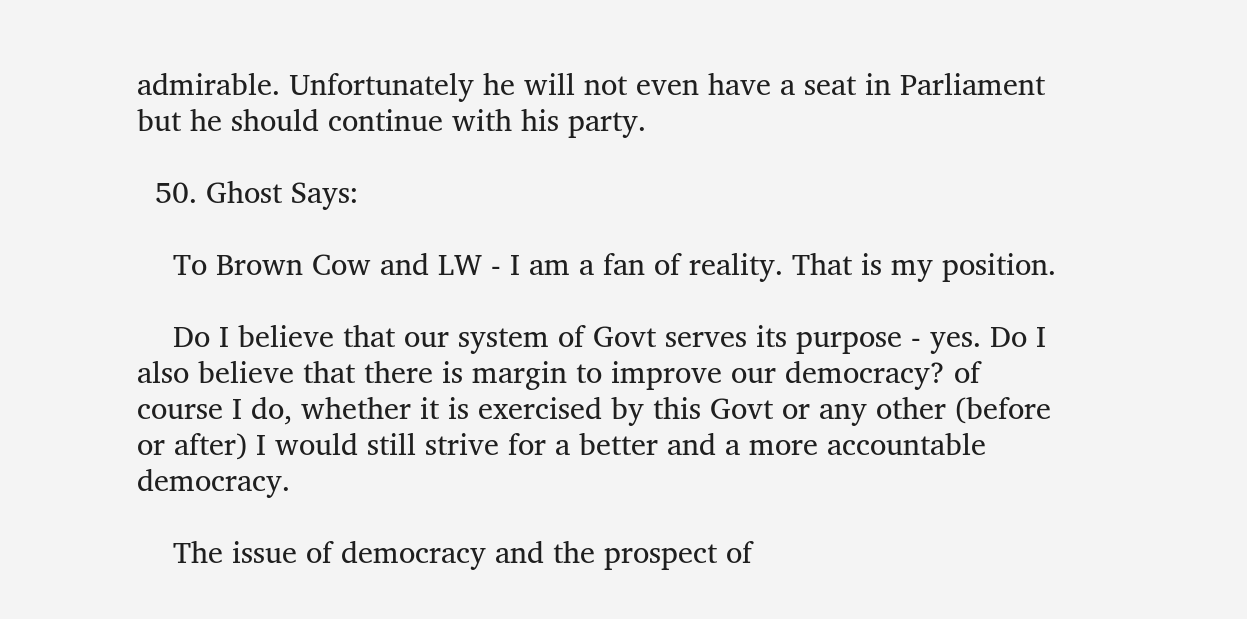admirable. Unfortunately he will not even have a seat in Parliament but he should continue with his party.

  50. Ghost Says:

    To Brown Cow and LW - I am a fan of reality. That is my position.

    Do I believe that our system of Govt serves its purpose - yes. Do I also believe that there is margin to improve our democracy? of course I do, whether it is exercised by this Govt or any other (before or after) I would still strive for a better and a more accountable democracy.

    The issue of democracy and the prospect of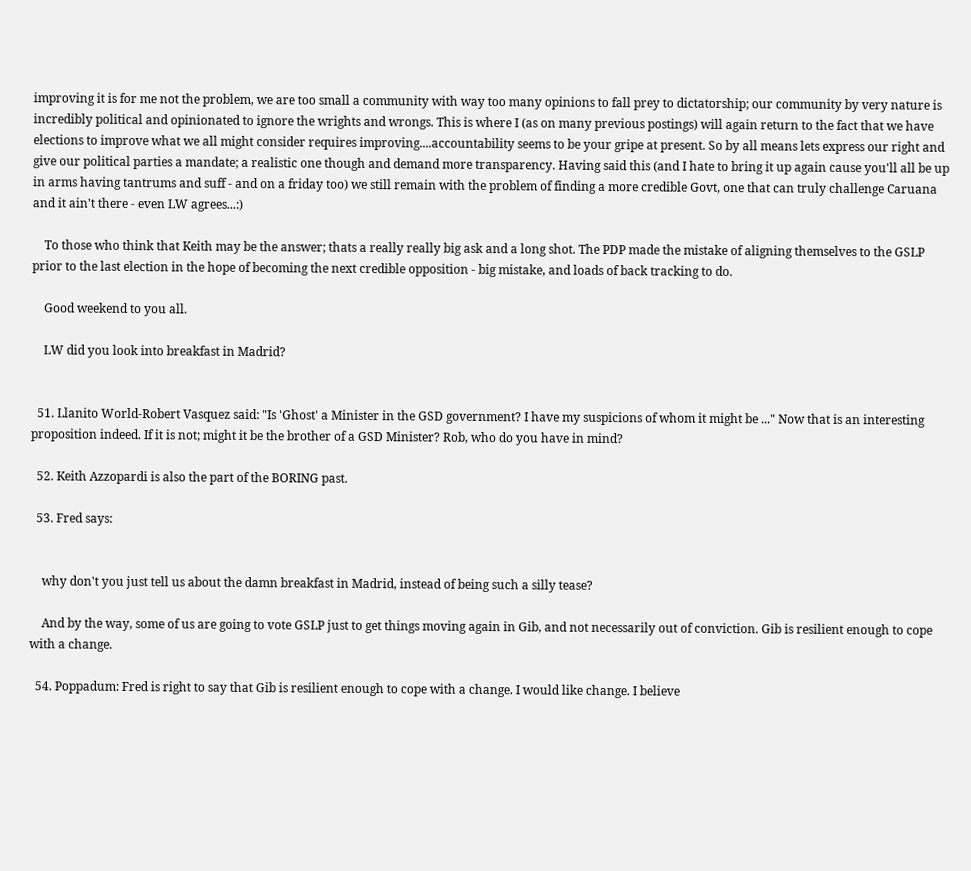improving it is for me not the problem, we are too small a community with way too many opinions to fall prey to dictatorship; our community by very nature is incredibly political and opinionated to ignore the wrights and wrongs. This is where I (as on many previous postings) will again return to the fact that we have elections to improve what we all might consider requires improving....accountability seems to be your gripe at present. So by all means lets express our right and give our political parties a mandate; a realistic one though and demand more transparency. Having said this (and I hate to bring it up again cause you'll all be up in arms having tantrums and suff - and on a friday too) we still remain with the problem of finding a more credible Govt, one that can truly challenge Caruana and it ain't there - even LW agrees...:)

    To those who think that Keith may be the answer; thats a really really big ask and a long shot. The PDP made the mistake of aligning themselves to the GSLP prior to the last election in the hope of becoming the next credible opposition - big mistake, and loads of back tracking to do.

    Good weekend to you all.

    LW did you look into breakfast in Madrid?


  51. Llanito World-Robert Vasquez said: "Is 'Ghost' a Minister in the GSD government? I have my suspicions of whom it might be ..." Now that is an interesting proposition indeed. If it is not; might it be the brother of a GSD Minister? Rob, who do you have in mind?

  52. Keith Azzopardi is also the part of the BORING past.

  53. Fred says:


    why don't you just tell us about the damn breakfast in Madrid, instead of being such a silly tease?

    And by the way, some of us are going to vote GSLP just to get things moving again in Gib, and not necessarily out of conviction. Gib is resilient enough to cope with a change.

  54. Poppadum: Fred is right to say that Gib is resilient enough to cope with a change. I would like change. I believe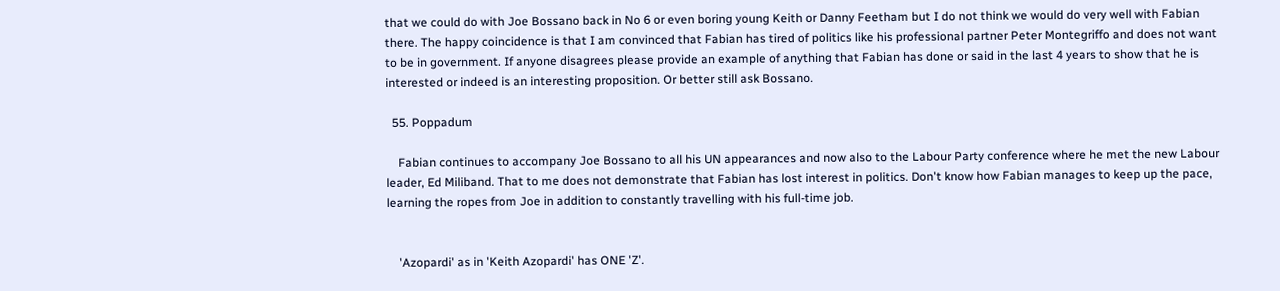that we could do with Joe Bossano back in No 6 or even boring young Keith or Danny Feetham but I do not think we would do very well with Fabian there. The happy coincidence is that I am convinced that Fabian has tired of politics like his professional partner Peter Montegriffo and does not want to be in government. If anyone disagrees please provide an example of anything that Fabian has done or said in the last 4 years to show that he is interested or indeed is an interesting proposition. Or better still ask Bossano.

  55. Poppadum

    Fabian continues to accompany Joe Bossano to all his UN appearances and now also to the Labour Party conference where he met the new Labour leader, Ed Miliband. That to me does not demonstrate that Fabian has lost interest in politics. Don't know how Fabian manages to keep up the pace, learning the ropes from Joe in addition to constantly travelling with his full-time job.


    'Azopardi' as in 'Keith Azopardi' has ONE 'Z'.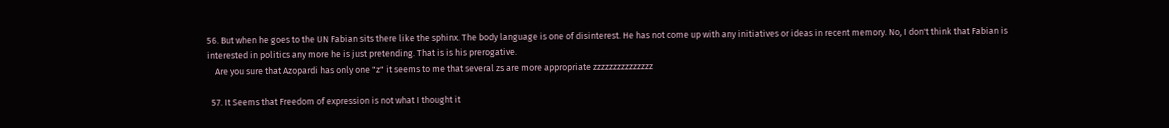56. But when he goes to the UN Fabian sits there like the sphinx. The body language is one of disinterest. He has not come up with any initiatives or ideas in recent memory. No, I don't think that Fabian is interested in politics any more he is just pretending. That is is his prerogative.
    Are you sure that Azopardi has only one "z" it seems to me that several zs are more appropriate zzzzzzzzzzzzzzz

  57. It Seems that Freedom of expression is not what I thought it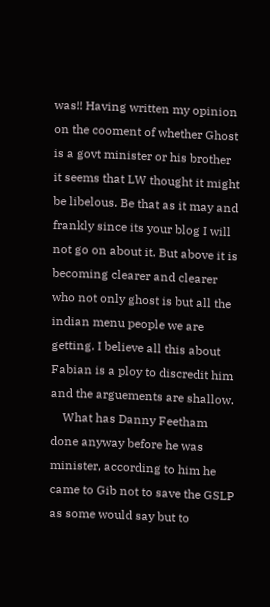was!! Having written my opinion on the cooment of whether Ghost is a govt minister or his brother it seems that LW thought it might be libelous. Be that as it may and frankly since its your blog I will not go on about it. But above it is becoming clearer and clearer who not only ghost is but all the indian menu people we are getting. I believe all this about Fabian is a ploy to discredit him and the arguements are shallow.
    What has Danny Feetham done anyway before he was minister, according to him he came to Gib not to save the GSLP as some would say but to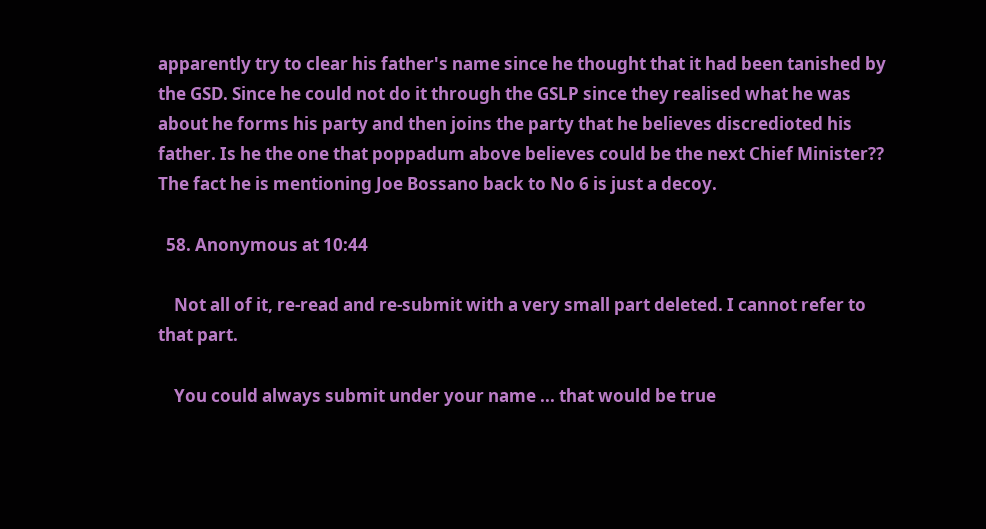apparently try to clear his father's name since he thought that it had been tanished by the GSD. Since he could not do it through the GSLP since they realised what he was about he forms his party and then joins the party that he believes discredioted his father. Is he the one that poppadum above believes could be the next Chief Minister?? The fact he is mentioning Joe Bossano back to No 6 is just a decoy.

  58. Anonymous at 10:44

    Not all of it, re-read and re-submit with a very small part deleted. I cannot refer to that part.

    You could always submit under your name ... that would be true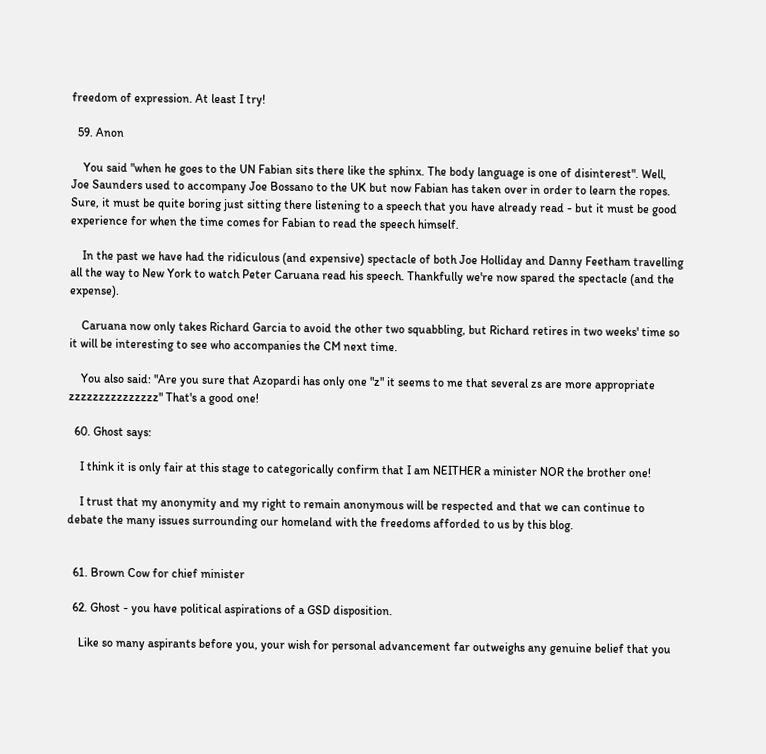freedom of expression. At least I try!

  59. Anon

    You said "when he goes to the UN Fabian sits there like the sphinx. The body language is one of disinterest". Well, Joe Saunders used to accompany Joe Bossano to the UK but now Fabian has taken over in order to learn the ropes. Sure, it must be quite boring just sitting there listening to a speech that you have already read - but it must be good experience for when the time comes for Fabian to read the speech himself.

    In the past we have had the ridiculous (and expensive) spectacle of both Joe Holliday and Danny Feetham travelling all the way to New York to watch Peter Caruana read his speech. Thankfully we're now spared the spectacle (and the expense).

    Caruana now only takes Richard Garcia to avoid the other two squabbling, but Richard retires in two weeks' time so it will be interesting to see who accompanies the CM next time.

    You also said: "Are you sure that Azopardi has only one "z" it seems to me that several zs are more appropriate zzzzzzzzzzzzzzz" That's a good one!

  60. Ghost says:

    I think it is only fair at this stage to categorically confirm that I am NEITHER a minister NOR the brother one!

    I trust that my anonymity and my right to remain anonymous will be respected and that we can continue to debate the many issues surrounding our homeland with the freedoms afforded to us by this blog.


  61. Brown Cow for chief minister

  62. Ghost - you have political aspirations of a GSD disposition.

    Like so many aspirants before you, your wish for personal advancement far outweighs any genuine belief that you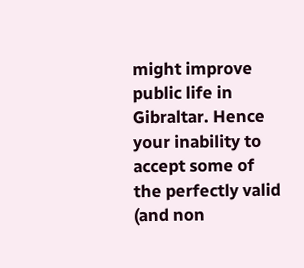might improve public life in Gibraltar. Hence your inability to accept some of the perfectly valid (and non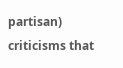partisan) criticisms that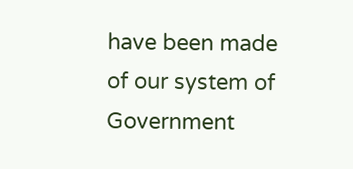have been made of our system of Government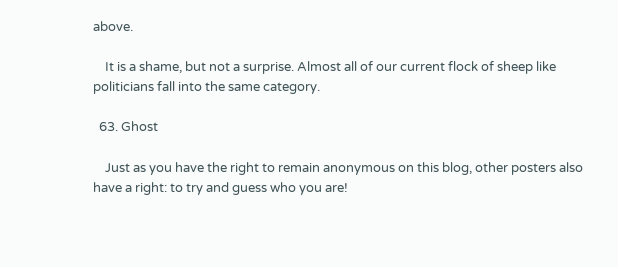above.

    It is a shame, but not a surprise. Almost all of our current flock of sheep like politicians fall into the same category.

  63. Ghost

    Just as you have the right to remain anonymous on this blog, other posters also have a right: to try and guess who you are!